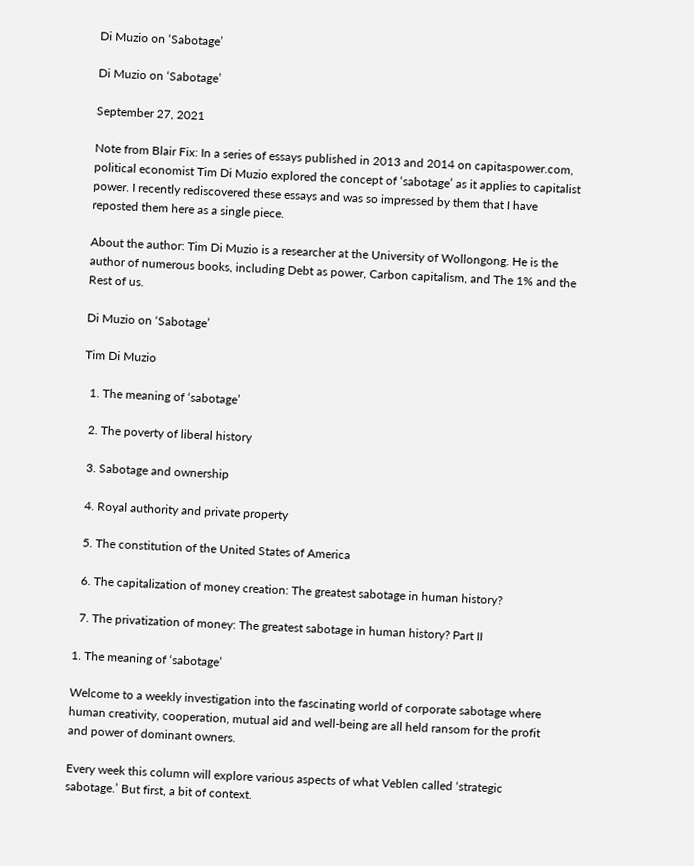Di Muzio on ‘Sabotage’

Di Muzio on ‘Sabotage’

September 27, 2021

Note from Blair Fix: In a series of essays published in 2013 and 2014 on capitaspower.com, political economist Tim Di Muzio explored the concept of ‘sabotage’ as it applies to capitalist power. I recently rediscovered these essays and was so impressed by them that I have reposted them here as a single piece.

About the author: Tim Di Muzio is a researcher at the University of Wollongong. He is the author of numerous books, including Debt as power, Carbon capitalism, and The 1% and the Rest of us.

Di Muzio on ‘Sabotage’

Tim Di Muzio

  1. The meaning of ‘sabotage’

  2. The poverty of liberal history

  3. Sabotage and ownership

  4. Royal authority and private property

  5. The constitution of the United States of America

  6. The capitalization of money creation: The greatest sabotage in human history?

  7. The privatization of money: The greatest sabotage in human history? Part II

1. The meaning of ‘sabotage’

Welcome to a weekly investigation into the fascinating world of corporate sabotage where human creativity, cooperation, mutual aid and well-being are all held ransom for the profit and power of dominant owners.

Every week this column will explore various aspects of what Veblen called ‘strategic sabotage.’ But first, a bit of context.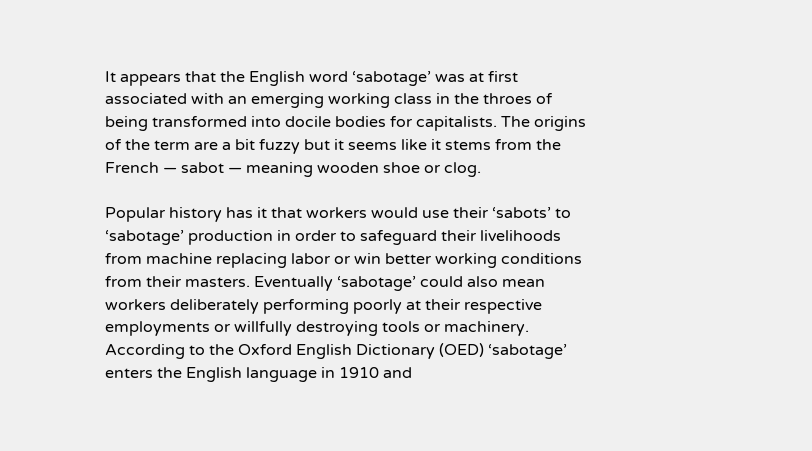It appears that the English word ‘sabotage’ was at first associated with an emerging working class in the throes of being transformed into docile bodies for capitalists. The origins of the term are a bit fuzzy but it seems like it stems from the French — sabot — meaning wooden shoe or clog.

Popular history has it that workers would use their ‘sabots’ to ‘sabotage’ production in order to safeguard their livelihoods from machine replacing labor or win better working conditions from their masters. Eventually ‘sabotage’ could also mean workers deliberately performing poorly at their respective employments or willfully destroying tools or machinery. According to the Oxford English Dictionary (OED) ‘sabotage’ enters the English language in 1910 and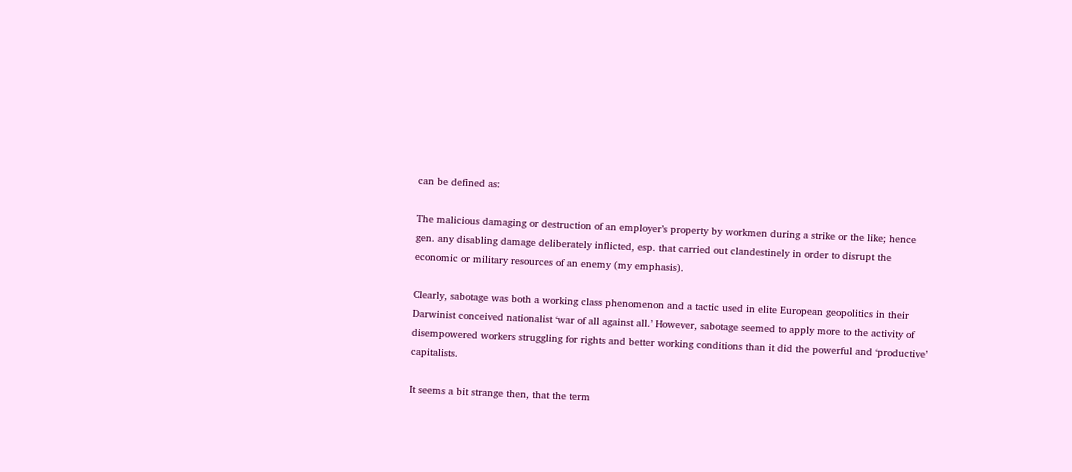can be defined as:

The malicious damaging or destruction of an employer’s property by workmen during a strike or the like; hence gen. any disabling damage deliberately inflicted, esp. that carried out clandestinely in order to disrupt the economic or military resources of an enemy (my emphasis).

Clearly, sabotage was both a working class phenomenon and a tactic used in elite European geopolitics in their Darwinist conceived nationalist ‘war of all against all.’ However, sabotage seemed to apply more to the activity of disempowered workers struggling for rights and better working conditions than it did the powerful and ‘productive’ capitalists.

It seems a bit strange then, that the term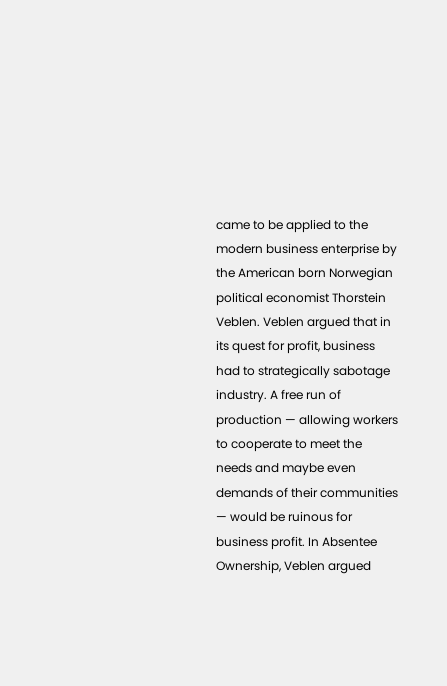came to be applied to the modern business enterprise by the American born Norwegian political economist Thorstein Veblen. Veblen argued that in its quest for profit, business had to strategically sabotage industry. A free run of production — allowing workers to cooperate to meet the needs and maybe even demands of their communities — would be ruinous for business profit. In Absentee Ownership, Veblen argued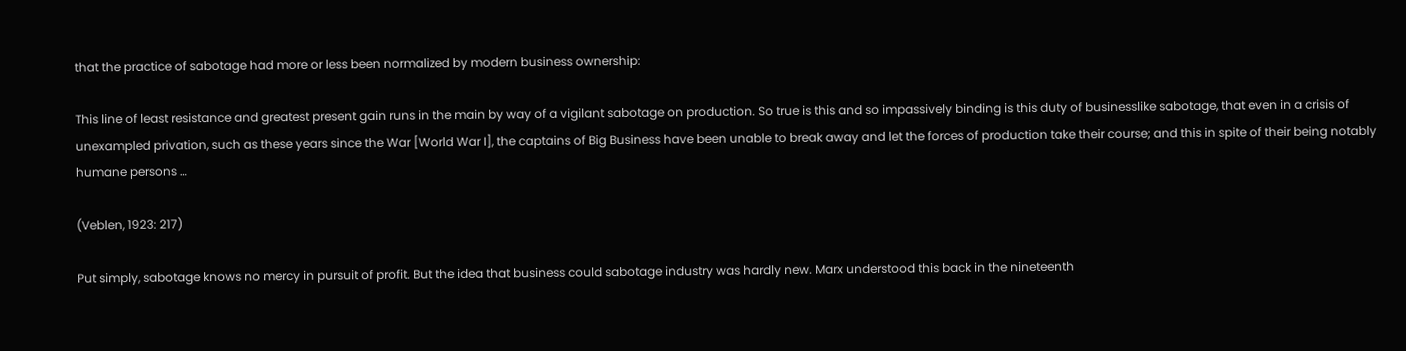that the practice of sabotage had more or less been normalized by modern business ownership:

This line of least resistance and greatest present gain runs in the main by way of a vigilant sabotage on production. So true is this and so impassively binding is this duty of businesslike sabotage, that even in a crisis of unexampled privation, such as these years since the War [World War I], the captains of Big Business have been unable to break away and let the forces of production take their course; and this in spite of their being notably humane persons …

(Veblen, 1923: 217)

Put simply, sabotage knows no mercy in pursuit of profit. But the idea that business could sabotage industry was hardly new. Marx understood this back in the nineteenth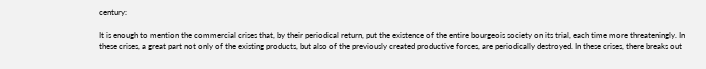century:

It is enough to mention the commercial crises that, by their periodical return, put the existence of the entire bourgeois society on its trial, each time more threateningly. In these crises, a great part not only of the existing products, but also of the previously created productive forces, are periodically destroyed. In these crises, there breaks out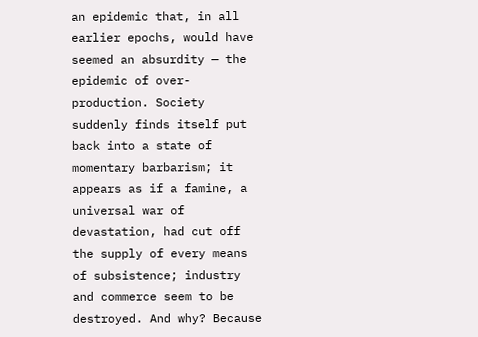an epidemic that, in all earlier epochs, would have seemed an absurdity — the epidemic of over-production. Society suddenly finds itself put back into a state of momentary barbarism; it appears as if a famine, a universal war of devastation, had cut off the supply of every means of subsistence; industry and commerce seem to be destroyed. And why? Because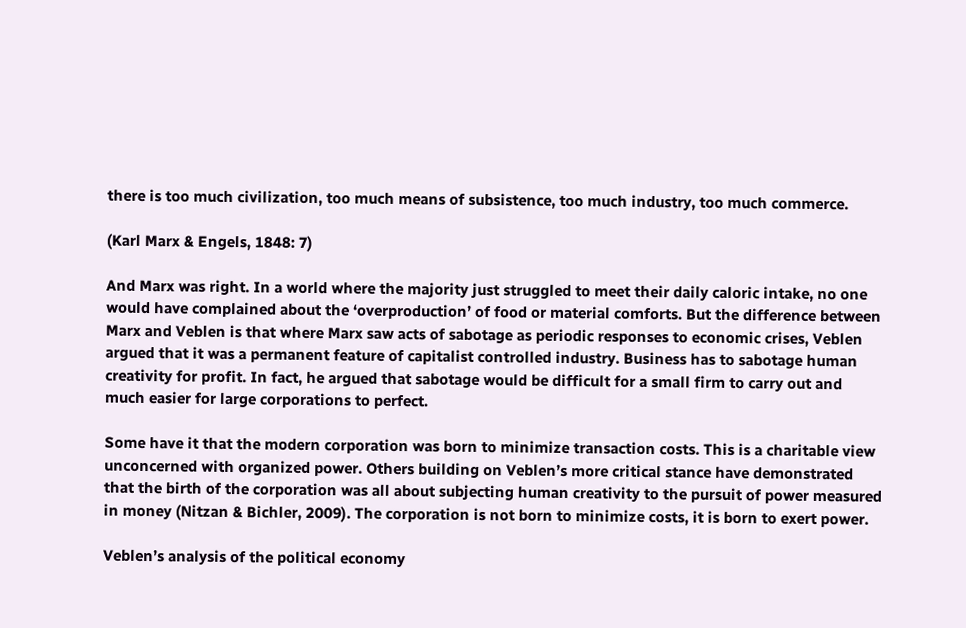there is too much civilization, too much means of subsistence, too much industry, too much commerce.

(Karl Marx & Engels, 1848: 7)

And Marx was right. In a world where the majority just struggled to meet their daily caloric intake, no one would have complained about the ‘overproduction’ of food or material comforts. But the difference between Marx and Veblen is that where Marx saw acts of sabotage as periodic responses to economic crises, Veblen argued that it was a permanent feature of capitalist controlled industry. Business has to sabotage human creativity for profit. In fact, he argued that sabotage would be difficult for a small firm to carry out and much easier for large corporations to perfect.

Some have it that the modern corporation was born to minimize transaction costs. This is a charitable view unconcerned with organized power. Others building on Veblen’s more critical stance have demonstrated that the birth of the corporation was all about subjecting human creativity to the pursuit of power measured in money (Nitzan & Bichler, 2009). The corporation is not born to minimize costs, it is born to exert power.

Veblen’s analysis of the political economy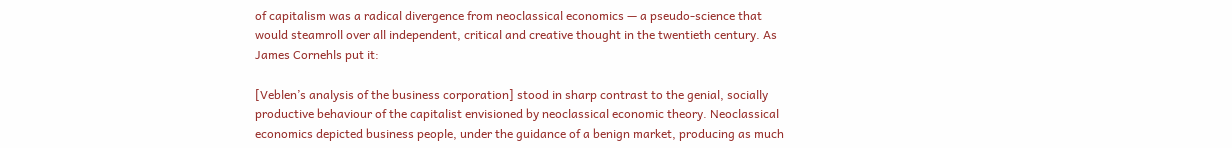of capitalism was a radical divergence from neoclassical economics — a pseudo-science that would steamroll over all independent, critical and creative thought in the twentieth century. As James Cornehls put it:

[Veblen’s analysis of the business corporation] stood in sharp contrast to the genial, socially productive behaviour of the capitalist envisioned by neoclassical economic theory. Neoclassical economics depicted business people, under the guidance of a benign market, producing as much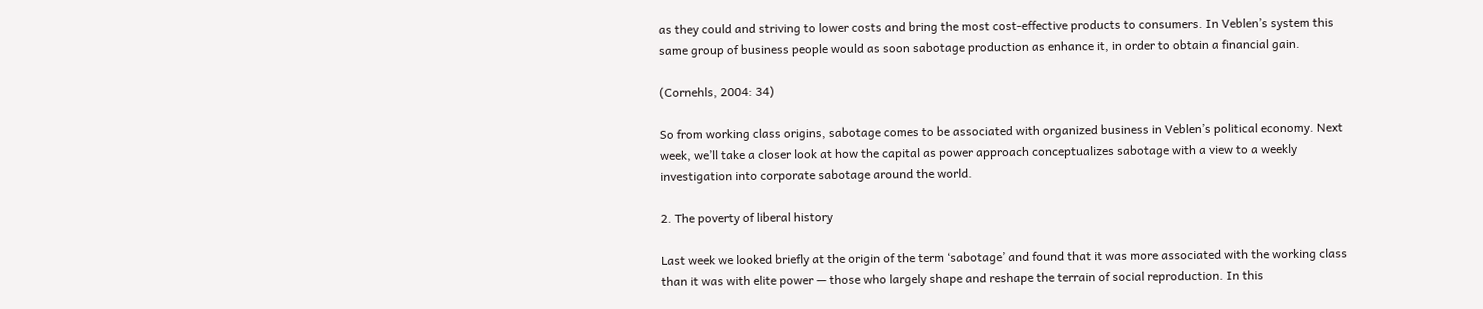as they could and striving to lower costs and bring the most cost-effective products to consumers. In Veblen’s system this same group of business people would as soon sabotage production as enhance it, in order to obtain a financial gain.

(Cornehls, 2004: 34)

So from working class origins, sabotage comes to be associated with organized business in Veblen’s political economy. Next week, we’ll take a closer look at how the capital as power approach conceptualizes sabotage with a view to a weekly investigation into corporate sabotage around the world.

2. The poverty of liberal history

Last week we looked briefly at the origin of the term ‘sabotage’ and found that it was more associated with the working class than it was with elite power — those who largely shape and reshape the terrain of social reproduction. In this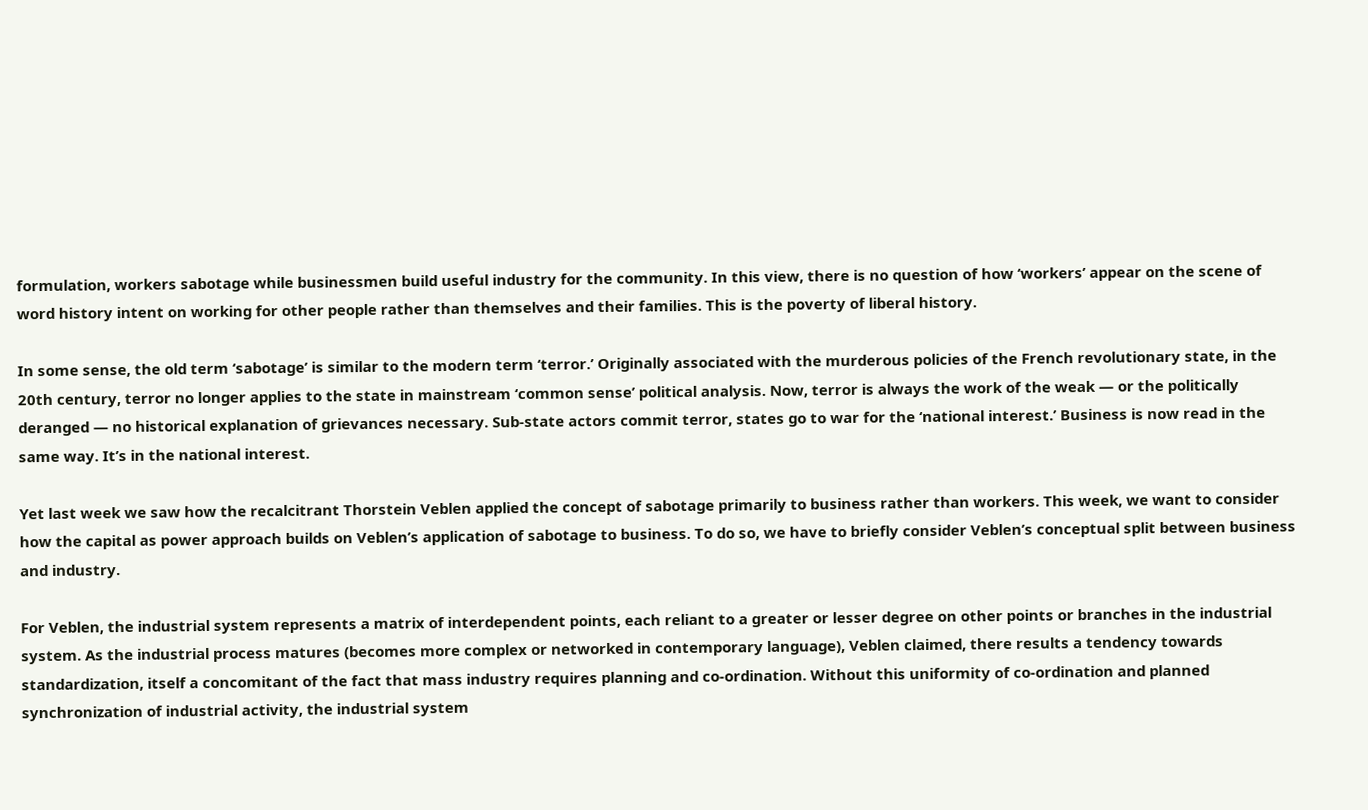formulation, workers sabotage while businessmen build useful industry for the community. In this view, there is no question of how ‘workers’ appear on the scene of word history intent on working for other people rather than themselves and their families. This is the poverty of liberal history.

In some sense, the old term ‘sabotage’ is similar to the modern term ‘terror.’ Originally associated with the murderous policies of the French revolutionary state, in the 20th century, terror no longer applies to the state in mainstream ‘common sense’ political analysis. Now, terror is always the work of the weak — or the politically deranged — no historical explanation of grievances necessary. Sub-state actors commit terror, states go to war for the ‘national interest.’ Business is now read in the same way. It’s in the national interest.

Yet last week we saw how the recalcitrant Thorstein Veblen applied the concept of sabotage primarily to business rather than workers. This week, we want to consider how the capital as power approach builds on Veblen’s application of sabotage to business. To do so, we have to briefly consider Veblen’s conceptual split between business and industry.

For Veblen, the industrial system represents a matrix of interdependent points, each reliant to a greater or lesser degree on other points or branches in the industrial system. As the industrial process matures (becomes more complex or networked in contemporary language), Veblen claimed, there results a tendency towards standardization, itself a concomitant of the fact that mass industry requires planning and co-ordination. Without this uniformity of co-ordination and planned synchronization of industrial activity, the industrial system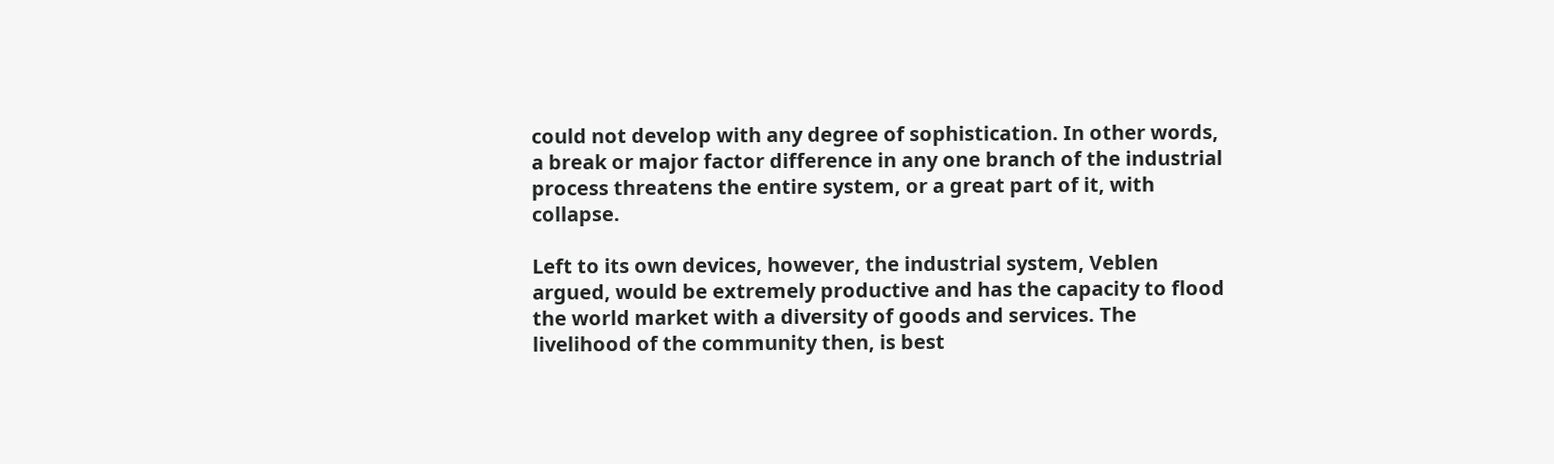could not develop with any degree of sophistication. In other words, a break or major factor difference in any one branch of the industrial process threatens the entire system, or a great part of it, with collapse.

Left to its own devices, however, the industrial system, Veblen argued, would be extremely productive and has the capacity to flood the world market with a diversity of goods and services. The livelihood of the community then, is best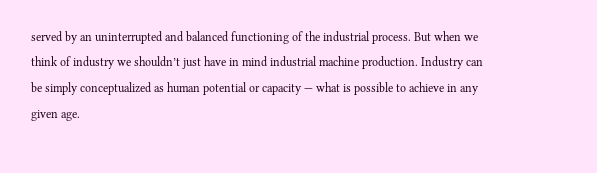served by an uninterrupted and balanced functioning of the industrial process. But when we think of industry we shouldn’t just have in mind industrial machine production. Industry can be simply conceptualized as human potential or capacity — what is possible to achieve in any given age.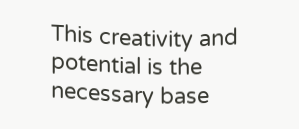This creativity and potential is the necessary base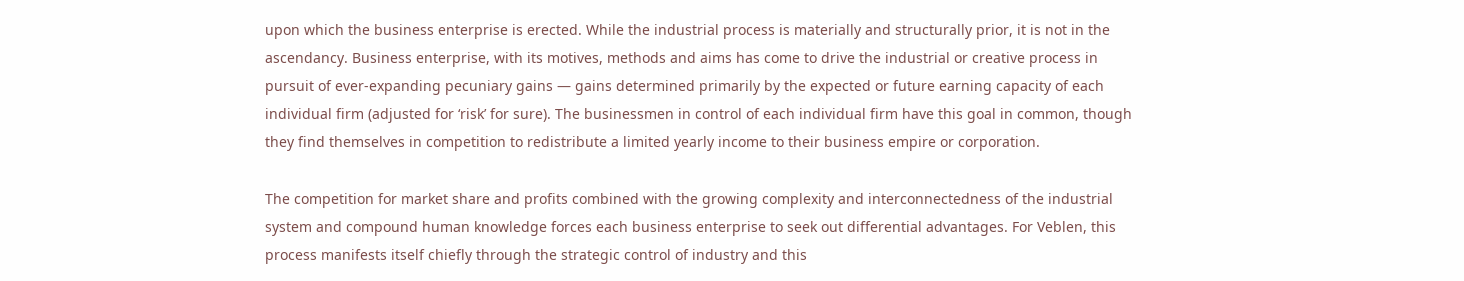upon which the business enterprise is erected. While the industrial process is materially and structurally prior, it is not in the ascendancy. Business enterprise, with its motives, methods and aims has come to drive the industrial or creative process in pursuit of ever-expanding pecuniary gains — gains determined primarily by the expected or future earning capacity of each individual firm (adjusted for ‘risk’ for sure). The businessmen in control of each individual firm have this goal in common, though they find themselves in competition to redistribute a limited yearly income to their business empire or corporation.

The competition for market share and profits combined with the growing complexity and interconnectedness of the industrial system and compound human knowledge forces each business enterprise to seek out differential advantages. For Veblen, this process manifests itself chiefly through the strategic control of industry and this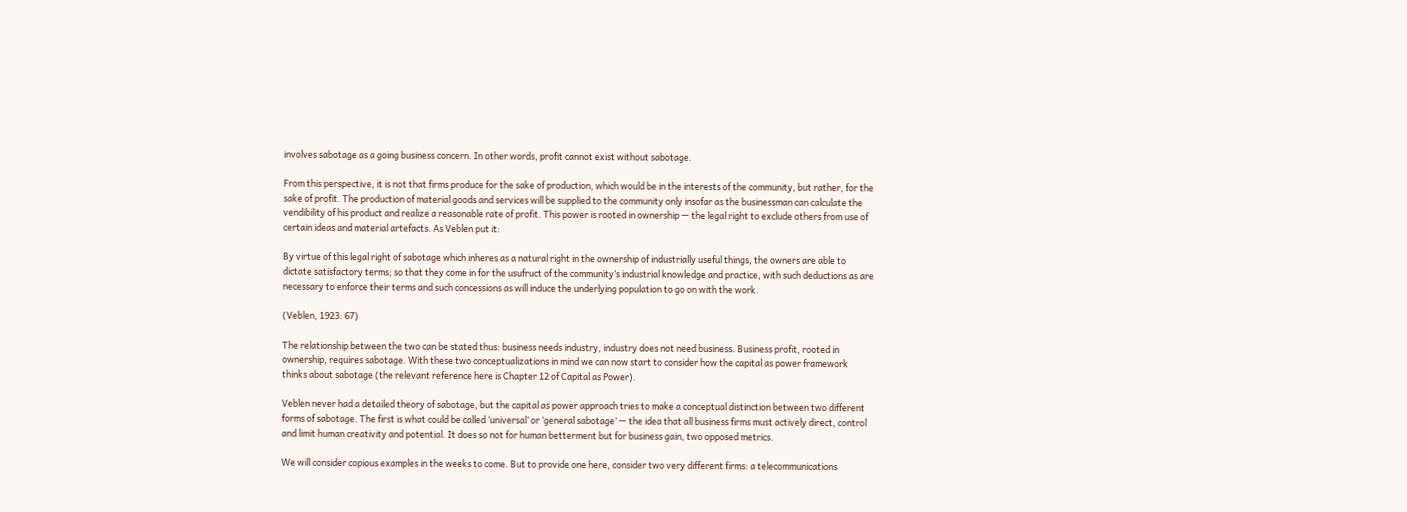involves sabotage as a going business concern. In other words, profit cannot exist without sabotage.

From this perspective, it is not that firms produce for the sake of production, which would be in the interests of the community, but rather, for the sake of profit. The production of material goods and services will be supplied to the community only insofar as the businessman can calculate the vendibility of his product and realize a reasonable rate of profit. This power is rooted in ownership — the legal right to exclude others from use of certain ideas and material artefacts. As Veblen put it:

By virtue of this legal right of sabotage which inheres as a natural right in the ownership of industrially useful things, the owners are able to dictate satisfactory terms; so that they come in for the usufruct of the community’s industrial knowledge and practice, with such deductions as are necessary to enforce their terms and such concessions as will induce the underlying population to go on with the work.

(Veblen, 1923: 67)

The relationship between the two can be stated thus: business needs industry, industry does not need business. Business profit, rooted in ownership, requires sabotage. With these two conceptualizations in mind we can now start to consider how the capital as power framework thinks about sabotage (the relevant reference here is Chapter 12 of Capital as Power).

Veblen never had a detailed theory of sabotage, but the capital as power approach tries to make a conceptual distinction between two different forms of sabotage. The first is what could be called ‘universal’ or ‘general sabotage’ — the idea that all business firms must actively direct, control and limit human creativity and potential. It does so not for human betterment but for business gain, two opposed metrics.

We will consider copious examples in the weeks to come. But to provide one here, consider two very different firms: a telecommunications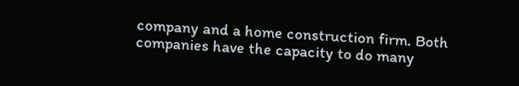company and a home construction firm. Both companies have the capacity to do many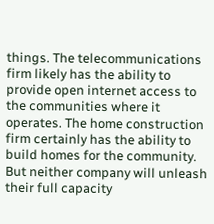things. The telecommunications firm likely has the ability to provide open internet access to the communities where it operates. The home construction firm certainly has the ability to build homes for the community. But neither company will unleash their full capacity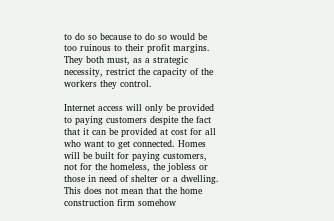to do so because to do so would be too ruinous to their profit margins. They both must, as a strategic necessity, restrict the capacity of the workers they control.

Internet access will only be provided to paying customers despite the fact that it can be provided at cost for all who want to get connected. Homes will be built for paying customers, not for the homeless, the jobless or those in need of shelter or a dwelling. This does not mean that the home construction firm somehow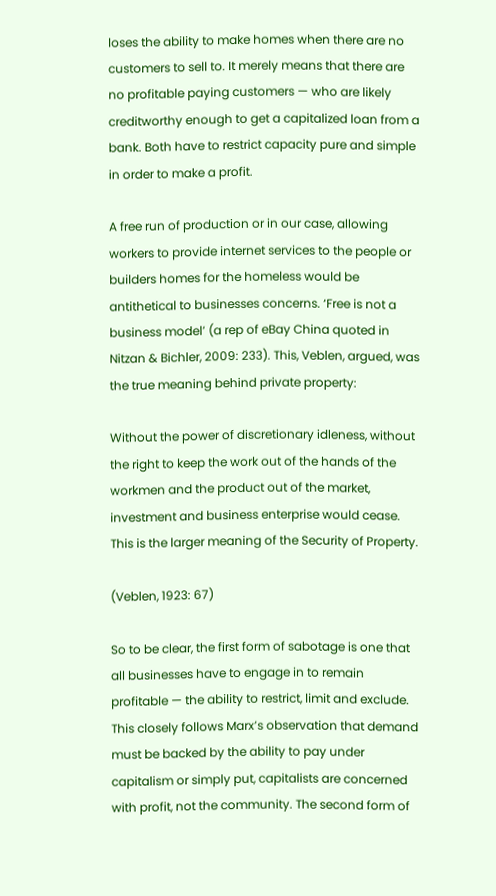loses the ability to make homes when there are no customers to sell to. It merely means that there are no profitable paying customers — who are likely creditworthy enough to get a capitalized loan from a bank. Both have to restrict capacity pure and simple in order to make a profit.

A free run of production or in our case, allowing workers to provide internet services to the people or builders homes for the homeless would be antithetical to businesses concerns. ‘Free is not a business model’ (a rep of eBay China quoted in Nitzan & Bichler, 2009: 233). This, Veblen, argued, was the true meaning behind private property:

Without the power of discretionary idleness, without the right to keep the work out of the hands of the workmen and the product out of the market, investment and business enterprise would cease. This is the larger meaning of the Security of Property.

(Veblen, 1923: 67)

So to be clear, the first form of sabotage is one that all businesses have to engage in to remain profitable — the ability to restrict, limit and exclude. This closely follows Marx’s observation that demand must be backed by the ability to pay under capitalism or simply put, capitalists are concerned with profit, not the community. The second form of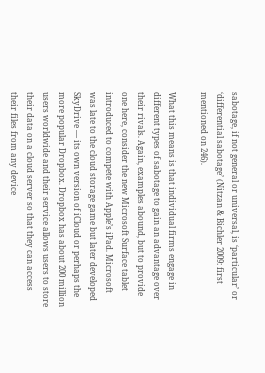sabotage, if not general or universal, is ‘particular’ or ‘differential sabotage’ (Nitzan & Bichler 2009: first mentioned on 246).

What this means is that individual firms engage in different types of sabotage to gain an advantage over their rivals. Again, examples abound, but to provide one here, consider the new Microsoft Surface tablet introduced to compete with Apple’s iPad. Microsoft was late to the cloud storage game but later developed SkyDrive — its own version of iCloud or perhaps the more popular Dropbox. Dropbox has about 200 million users worldwide and their service allows users to store their data on a cloud server so that they can access their files from any device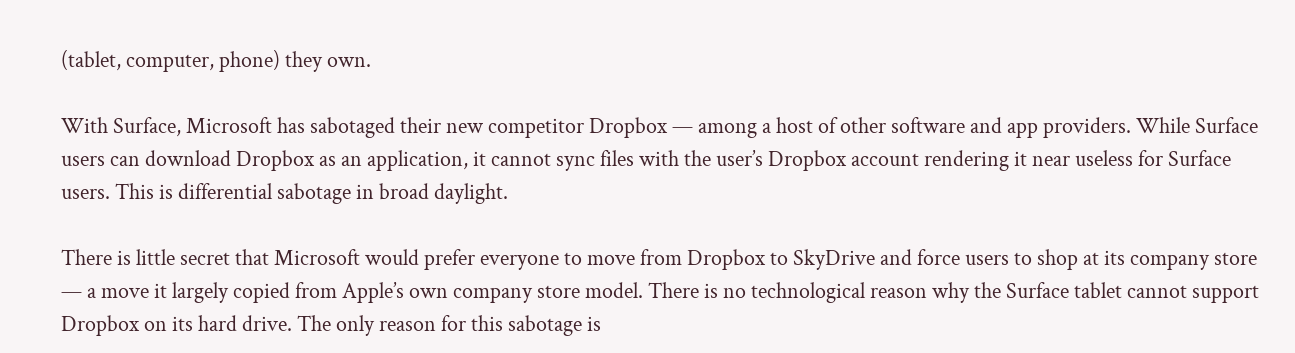(tablet, computer, phone) they own.

With Surface, Microsoft has sabotaged their new competitor Dropbox — among a host of other software and app providers. While Surface users can download Dropbox as an application, it cannot sync files with the user’s Dropbox account rendering it near useless for Surface users. This is differential sabotage in broad daylight.

There is little secret that Microsoft would prefer everyone to move from Dropbox to SkyDrive and force users to shop at its company store — a move it largely copied from Apple’s own company store model. There is no technological reason why the Surface tablet cannot support Dropbox on its hard drive. The only reason for this sabotage is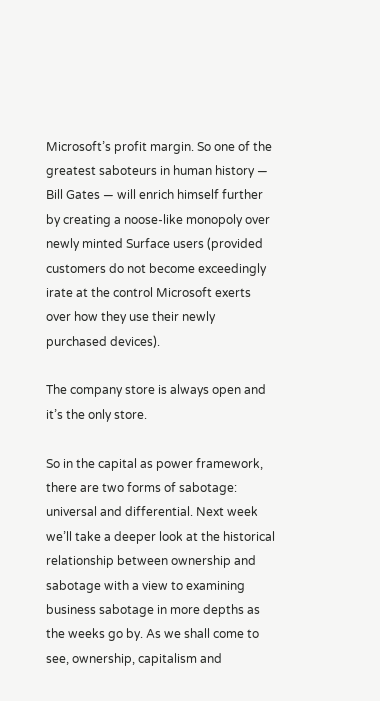Microsoft’s profit margin. So one of the greatest saboteurs in human history — Bill Gates — will enrich himself further by creating a noose-like monopoly over newly minted Surface users (provided customers do not become exceedingly irate at the control Microsoft exerts over how they use their newly purchased devices).

The company store is always open and it’s the only store.

So in the capital as power framework, there are two forms of sabotage: universal and differential. Next week we’ll take a deeper look at the historical relationship between ownership and sabotage with a view to examining business sabotage in more depths as the weeks go by. As we shall come to see, ownership, capitalism and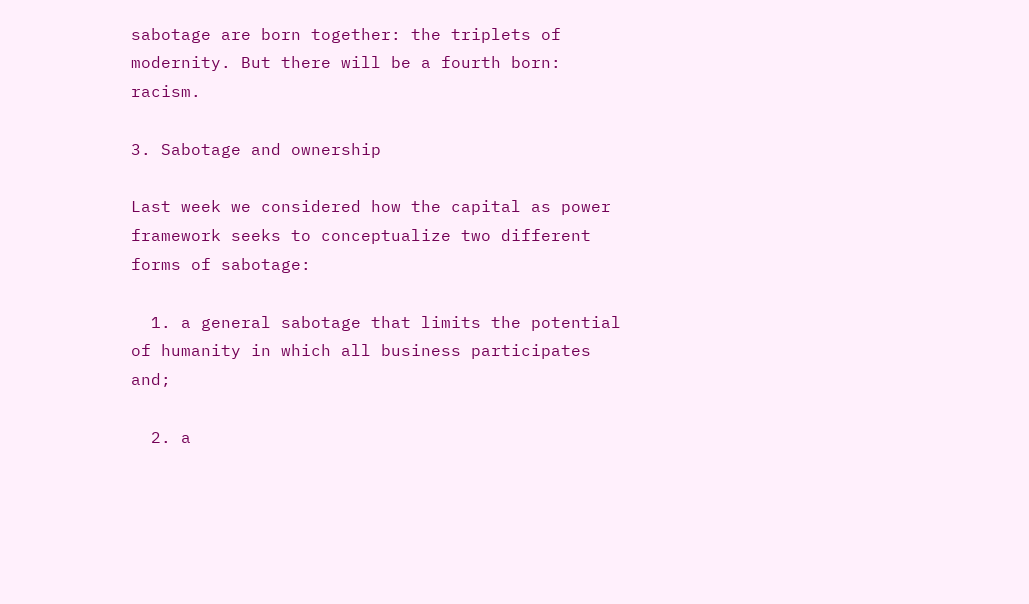sabotage are born together: the triplets of modernity. But there will be a fourth born: racism.

3. Sabotage and ownership

Last week we considered how the capital as power framework seeks to conceptualize two different forms of sabotage:

  1. a general sabotage that limits the potential of humanity in which all business participates and;

  2. a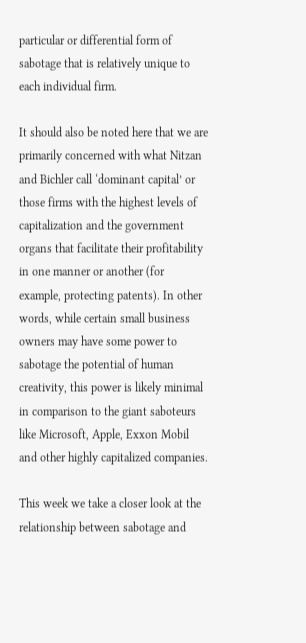particular or differential form of sabotage that is relatively unique to each individual firm.

It should also be noted here that we are primarily concerned with what Nitzan and Bichler call ‘dominant capital’ or those firms with the highest levels of capitalization and the government organs that facilitate their profitability in one manner or another (for example, protecting patents). In other words, while certain small business owners may have some power to sabotage the potential of human creativity, this power is likely minimal in comparison to the giant saboteurs like Microsoft, Apple, Exxon Mobil and other highly capitalized companies.

This week we take a closer look at the relationship between sabotage and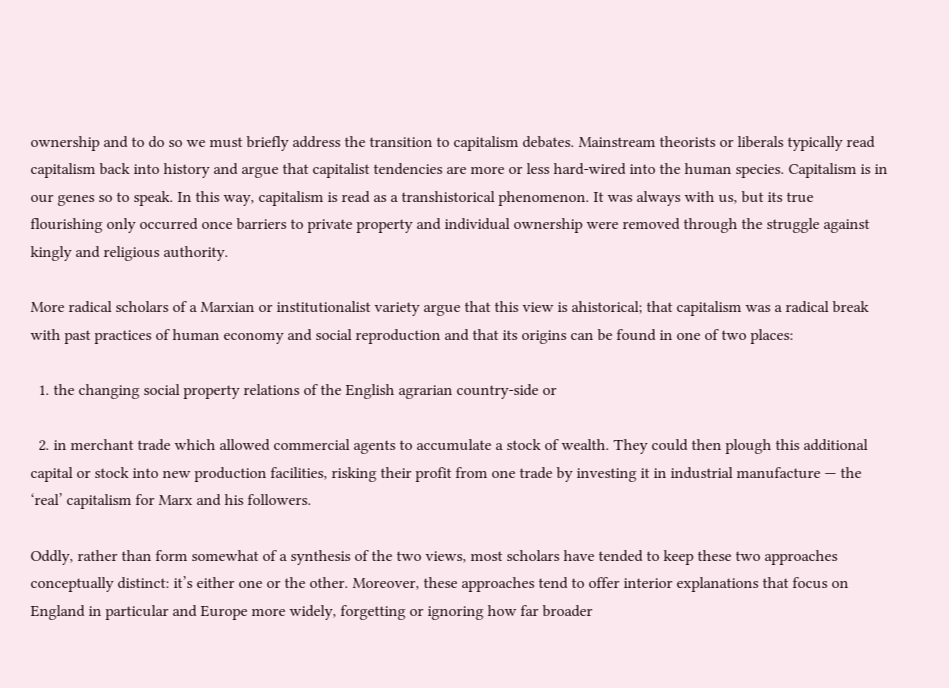ownership and to do so we must briefly address the transition to capitalism debates. Mainstream theorists or liberals typically read capitalism back into history and argue that capitalist tendencies are more or less hard-wired into the human species. Capitalism is in our genes so to speak. In this way, capitalism is read as a transhistorical phenomenon. It was always with us, but its true flourishing only occurred once barriers to private property and individual ownership were removed through the struggle against kingly and religious authority.

More radical scholars of a Marxian or institutionalist variety argue that this view is ahistorical; that capitalism was a radical break with past practices of human economy and social reproduction and that its origins can be found in one of two places:

  1. the changing social property relations of the English agrarian country-side or

  2. in merchant trade which allowed commercial agents to accumulate a stock of wealth. They could then plough this additional capital or stock into new production facilities, risking their profit from one trade by investing it in industrial manufacture — the ‘real’ capitalism for Marx and his followers.

Oddly, rather than form somewhat of a synthesis of the two views, most scholars have tended to keep these two approaches conceptually distinct: it’s either one or the other. Moreover, these approaches tend to offer interior explanations that focus on England in particular and Europe more widely, forgetting or ignoring how far broader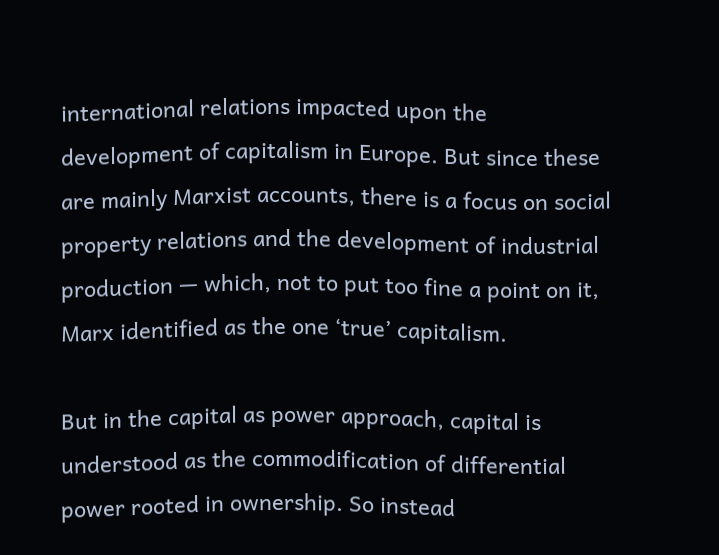international relations impacted upon the development of capitalism in Europe. But since these are mainly Marxist accounts, there is a focus on social property relations and the development of industrial production — which, not to put too fine a point on it, Marx identified as the one ‘true’ capitalism.

But in the capital as power approach, capital is understood as the commodification of differential power rooted in ownership. So instead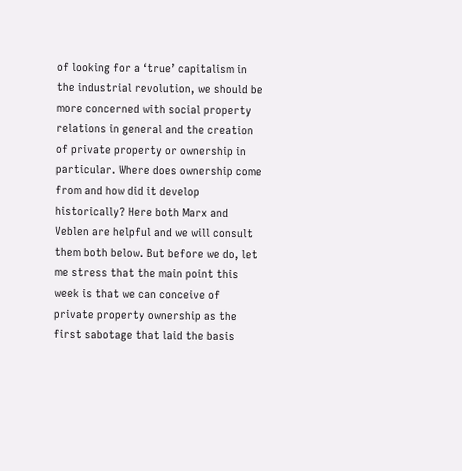of looking for a ‘true’ capitalism in the industrial revolution, we should be more concerned with social property relations in general and the creation of private property or ownership in particular. Where does ownership come from and how did it develop historically? Here both Marx and Veblen are helpful and we will consult them both below. But before we do, let me stress that the main point this week is that we can conceive of private property ownership as the first sabotage that laid the basis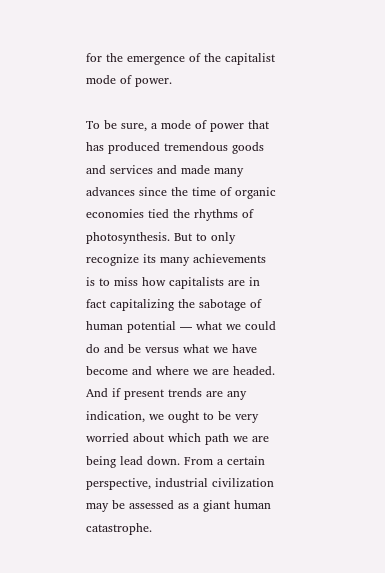for the emergence of the capitalist mode of power.

To be sure, a mode of power that has produced tremendous goods and services and made many advances since the time of organic economies tied the rhythms of photosynthesis. But to only recognize its many achievements is to miss how capitalists are in fact capitalizing the sabotage of human potential — what we could do and be versus what we have become and where we are headed. And if present trends are any indication, we ought to be very worried about which path we are being lead down. From a certain perspective, industrial civilization may be assessed as a giant human catastrophe.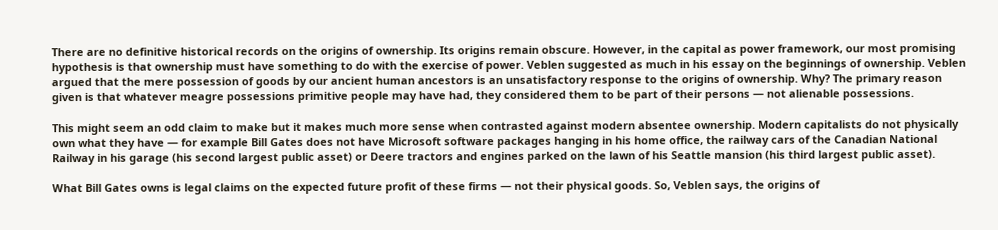There are no definitive historical records on the origins of ownership. Its origins remain obscure. However, in the capital as power framework, our most promising hypothesis is that ownership must have something to do with the exercise of power. Veblen suggested as much in his essay on the beginnings of ownership. Veblen argued that the mere possession of goods by our ancient human ancestors is an unsatisfactory response to the origins of ownership. Why? The primary reason given is that whatever meagre possessions primitive people may have had, they considered them to be part of their persons — not alienable possessions.

This might seem an odd claim to make but it makes much more sense when contrasted against modern absentee ownership. Modern capitalists do not physically own what they have — for example Bill Gates does not have Microsoft software packages hanging in his home office, the railway cars of the Canadian National Railway in his garage (his second largest public asset) or Deere tractors and engines parked on the lawn of his Seattle mansion (his third largest public asset).

What Bill Gates owns is legal claims on the expected future profit of these firms — not their physical goods. So, Veblen says, the origins of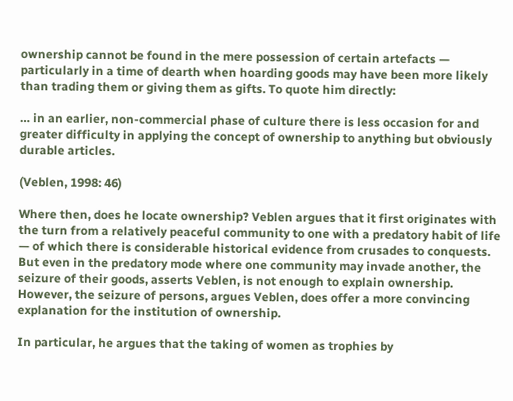ownership cannot be found in the mere possession of certain artefacts — particularly in a time of dearth when hoarding goods may have been more likely than trading them or giving them as gifts. To quote him directly:

… in an earlier, non-commercial phase of culture there is less occasion for and greater difficulty in applying the concept of ownership to anything but obviously durable articles.

(Veblen, 1998: 46)

Where then, does he locate ownership? Veblen argues that it first originates with the turn from a relatively peaceful community to one with a predatory habit of life — of which there is considerable historical evidence from crusades to conquests. But even in the predatory mode where one community may invade another, the seizure of their goods, asserts Veblen, is not enough to explain ownership. However, the seizure of persons, argues Veblen, does offer a more convincing explanation for the institution of ownership.

In particular, he argues that the taking of women as trophies by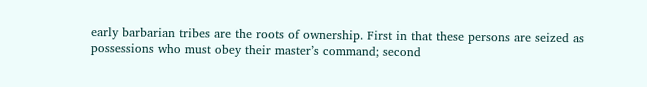early barbarian tribes are the roots of ownership. First in that these persons are seized as possessions who must obey their master’s command; second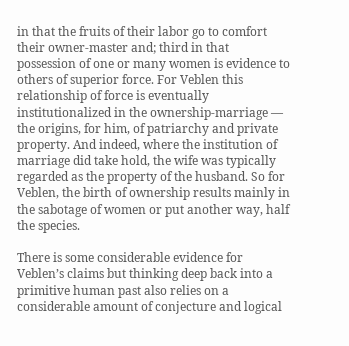in that the fruits of their labor go to comfort their owner-master and; third in that possession of one or many women is evidence to others of superior force. For Veblen this relationship of force is eventually institutionalized in the ownership-marriage — the origins, for him, of patriarchy and private property. And indeed, where the institution of marriage did take hold, the wife was typically regarded as the property of the husband. So for Veblen, the birth of ownership results mainly in the sabotage of women or put another way, half the species.

There is some considerable evidence for Veblen’s claims but thinking deep back into a primitive human past also relies on a considerable amount of conjecture and logical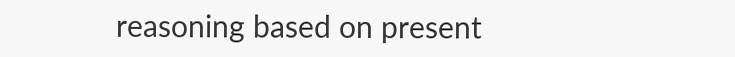reasoning based on present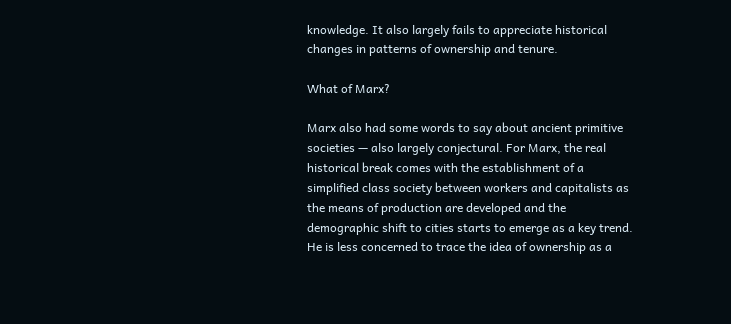knowledge. It also largely fails to appreciate historical changes in patterns of ownership and tenure.

What of Marx?

Marx also had some words to say about ancient primitive societies — also largely conjectural. For Marx, the real historical break comes with the establishment of a simplified class society between workers and capitalists as the means of production are developed and the demographic shift to cities starts to emerge as a key trend. He is less concerned to trace the idea of ownership as a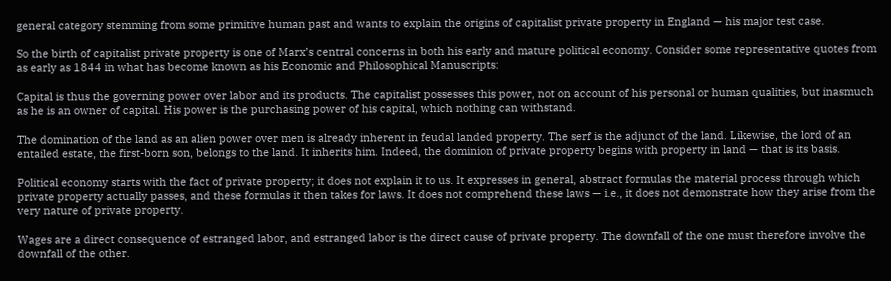general category stemming from some primitive human past and wants to explain the origins of capitalist private property in England — his major test case.

So the birth of capitalist private property is one of Marx’s central concerns in both his early and mature political economy. Consider some representative quotes from as early as 1844 in what has become known as his Economic and Philosophical Manuscripts:

Capital is thus the governing power over labor and its products. The capitalist possesses this power, not on account of his personal or human qualities, but inasmuch as he is an owner of capital. His power is the purchasing power of his capital, which nothing can withstand.

The domination of the land as an alien power over men is already inherent in feudal landed property. The serf is the adjunct of the land. Likewise, the lord of an entailed estate, the first-born son, belongs to the land. It inherits him. Indeed, the dominion of private property begins with property in land — that is its basis.

Political economy starts with the fact of private property; it does not explain it to us. It expresses in general, abstract formulas the material process through which private property actually passes, and these formulas it then takes for laws. It does not comprehend these laws — i.e., it does not demonstrate how they arise from the very nature of private property.

Wages are a direct consequence of estranged labor, and estranged labor is the direct cause of private property. The downfall of the one must therefore involve the downfall of the other.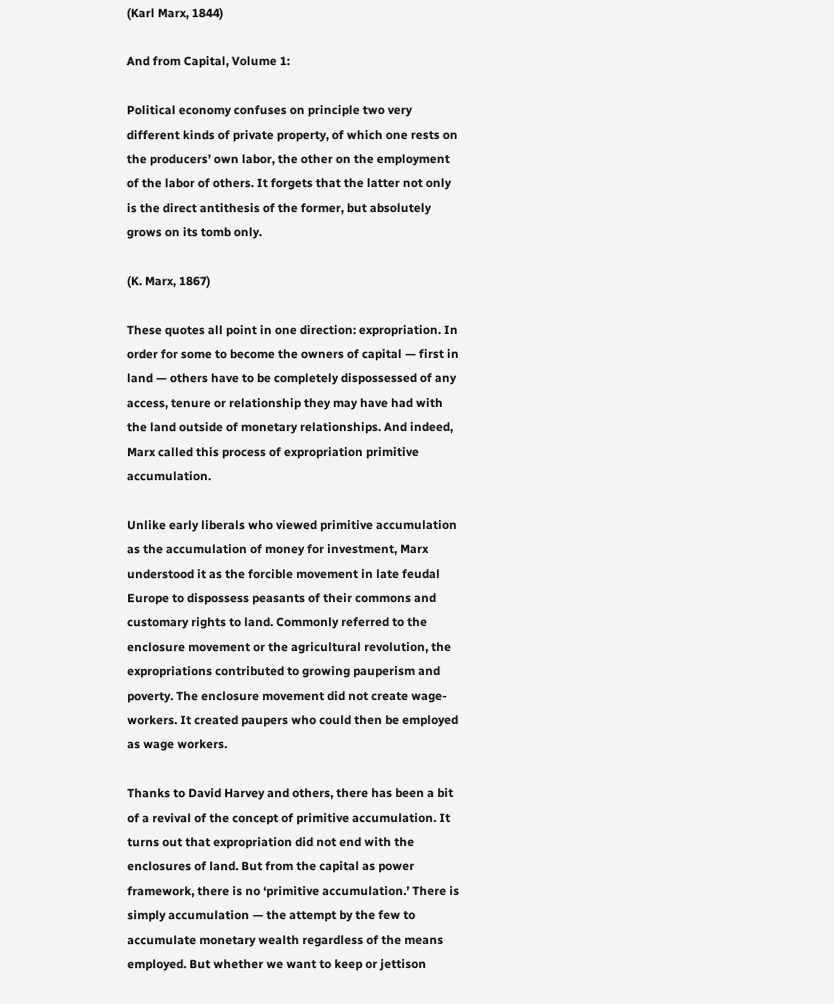(Karl Marx, 1844)

And from Capital, Volume 1:

Political economy confuses on principle two very different kinds of private property, of which one rests on the producers’ own labor, the other on the employment of the labor of others. It forgets that the latter not only is the direct antithesis of the former, but absolutely grows on its tomb only.

(K. Marx, 1867)

These quotes all point in one direction: expropriation. In order for some to become the owners of capital — first in land — others have to be completely dispossessed of any access, tenure or relationship they may have had with the land outside of monetary relationships. And indeed, Marx called this process of expropriation primitive accumulation.

Unlike early liberals who viewed primitive accumulation as the accumulation of money for investment, Marx understood it as the forcible movement in late feudal Europe to dispossess peasants of their commons and customary rights to land. Commonly referred to the enclosure movement or the agricultural revolution, the expropriations contributed to growing pauperism and poverty. The enclosure movement did not create wage-workers. It created paupers who could then be employed as wage workers.

Thanks to David Harvey and others, there has been a bit of a revival of the concept of primitive accumulation. It turns out that expropriation did not end with the enclosures of land. But from the capital as power framework, there is no ‘primitive accumulation.’ There is simply accumulation — the attempt by the few to accumulate monetary wealth regardless of the means employed. But whether we want to keep or jettison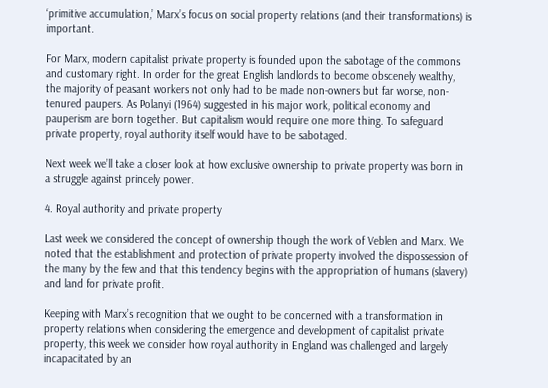‘primitive accumulation,’ Marx’s focus on social property relations (and their transformations) is important.

For Marx, modern capitalist private property is founded upon the sabotage of the commons and customary right. In order for the great English landlords to become obscenely wealthy, the majority of peasant workers not only had to be made non-owners but far worse, non-tenured paupers. As Polanyi (1964) suggested in his major work, political economy and pauperism are born together. But capitalism would require one more thing. To safeguard private property, royal authority itself would have to be sabotaged.

Next week we’ll take a closer look at how exclusive ownership to private property was born in a struggle against princely power.

4. Royal authority and private property

Last week we considered the concept of ownership though the work of Veblen and Marx. We noted that the establishment and protection of private property involved the dispossession of the many by the few and that this tendency begins with the appropriation of humans (slavery) and land for private profit.

Keeping with Marx’s recognition that we ought to be concerned with a transformation in property relations when considering the emergence and development of capitalist private property, this week we consider how royal authority in England was challenged and largely incapacitated by an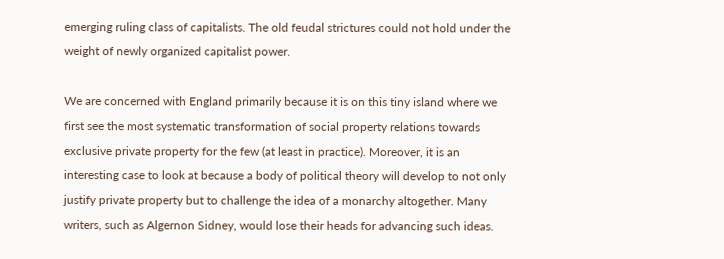emerging ruling class of capitalists. The old feudal strictures could not hold under the weight of newly organized capitalist power.

We are concerned with England primarily because it is on this tiny island where we first see the most systematic transformation of social property relations towards exclusive private property for the few (at least in practice). Moreover, it is an interesting case to look at because a body of political theory will develop to not only justify private property but to challenge the idea of a monarchy altogether. Many writers, such as Algernon Sidney, would lose their heads for advancing such ideas.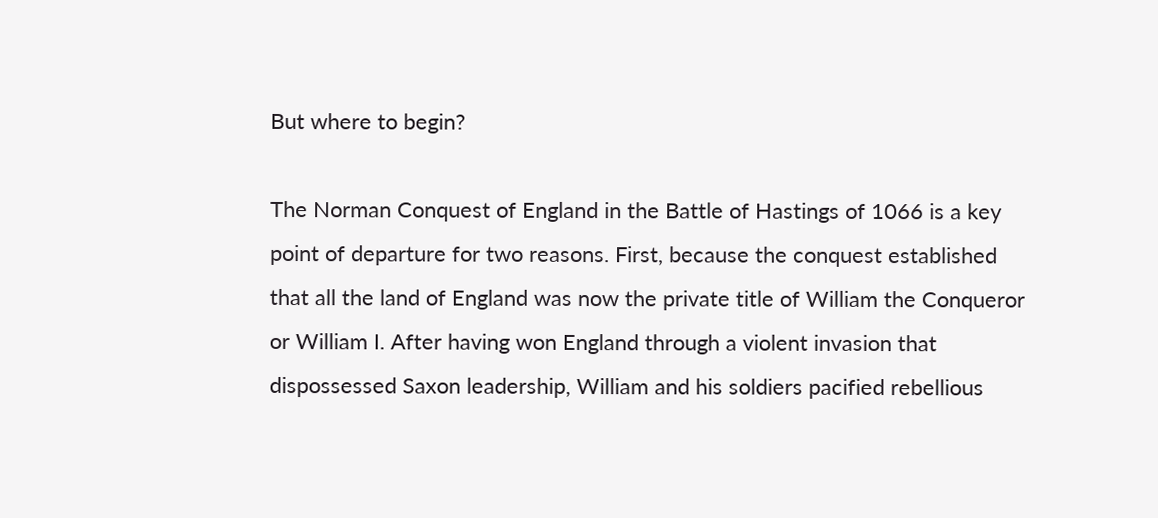But where to begin?

The Norman Conquest of England in the Battle of Hastings of 1066 is a key point of departure for two reasons. First, because the conquest established that all the land of England was now the private title of William the Conqueror or William I. After having won England through a violent invasion that dispossessed Saxon leadership, William and his soldiers pacified rebellious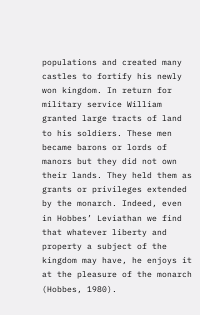populations and created many castles to fortify his newly won kingdom. In return for military service William granted large tracts of land to his soldiers. These men became barons or lords of manors but they did not own their lands. They held them as grants or privileges extended by the monarch. Indeed, even in Hobbes’ Leviathan we find that whatever liberty and property a subject of the kingdom may have, he enjoys it at the pleasure of the monarch (Hobbes, 1980).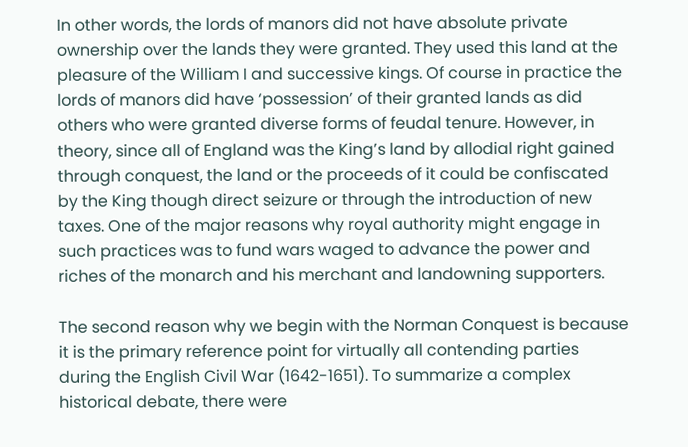In other words, the lords of manors did not have absolute private ownership over the lands they were granted. They used this land at the pleasure of the William I and successive kings. Of course in practice the lords of manors did have ‘possession’ of their granted lands as did others who were granted diverse forms of feudal tenure. However, in theory, since all of England was the King’s land by allodial right gained through conquest, the land or the proceeds of it could be confiscated by the King though direct seizure or through the introduction of new taxes. One of the major reasons why royal authority might engage in such practices was to fund wars waged to advance the power and riches of the monarch and his merchant and landowning supporters.

The second reason why we begin with the Norman Conquest is because it is the primary reference point for virtually all contending parties during the English Civil War (1642-1651). To summarize a complex historical debate, there were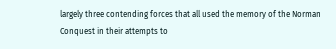largely three contending forces that all used the memory of the Norman Conquest in their attempts to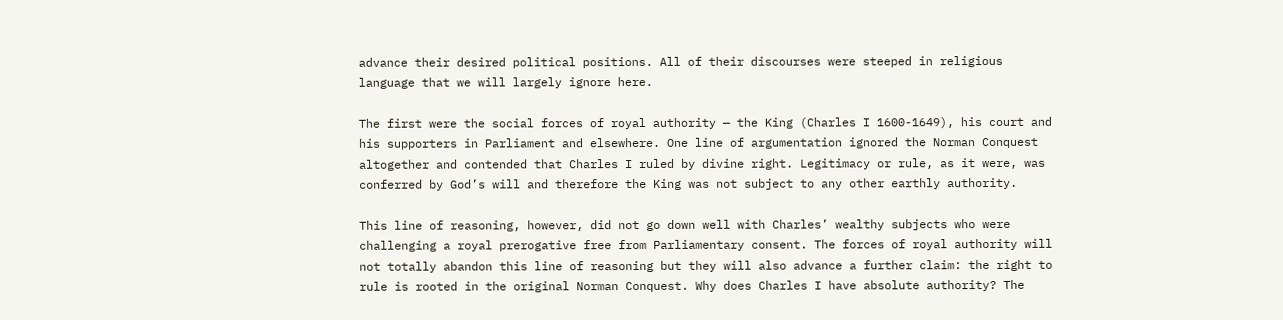advance their desired political positions. All of their discourses were steeped in religious language that we will largely ignore here.

The first were the social forces of royal authority — the King (Charles I 1600-1649), his court and his supporters in Parliament and elsewhere. One line of argumentation ignored the Norman Conquest altogether and contended that Charles I ruled by divine right. Legitimacy or rule, as it were, was conferred by God’s will and therefore the King was not subject to any other earthly authority.

This line of reasoning, however, did not go down well with Charles’ wealthy subjects who were challenging a royal prerogative free from Parliamentary consent. The forces of royal authority will not totally abandon this line of reasoning but they will also advance a further claim: the right to rule is rooted in the original Norman Conquest. Why does Charles I have absolute authority? The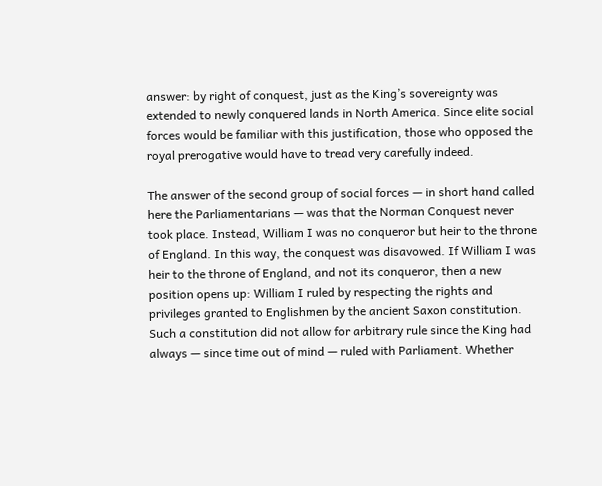answer: by right of conquest, just as the King’s sovereignty was extended to newly conquered lands in North America. Since elite social forces would be familiar with this justification, those who opposed the royal prerogative would have to tread very carefully indeed.

The answer of the second group of social forces — in short hand called here the Parliamentarians — was that the Norman Conquest never took place. Instead, William I was no conqueror but heir to the throne of England. In this way, the conquest was disavowed. If William I was heir to the throne of England, and not its conqueror, then a new position opens up: William I ruled by respecting the rights and privileges granted to Englishmen by the ancient Saxon constitution. Such a constitution did not allow for arbitrary rule since the King had always — since time out of mind — ruled with Parliament. Whether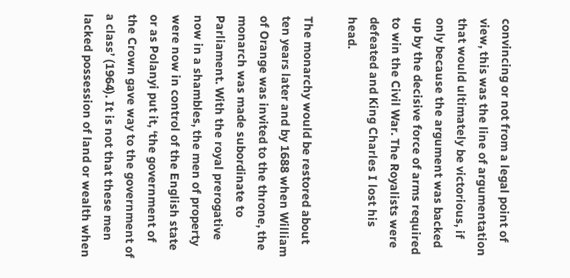convincing or not from a legal point of view, this was the line of argumentation that would ultimately be victorious, if only because the argument was backed up by the decisive force of arms required to win the Civil War. The Royalists were defeated and King Charles I lost his head.

The monarchy would be restored about ten years later and by 1688 when William of Orange was invited to the throne, the monarch was made subordinate to Parliament. With the royal prerogative now in a shambles, the men of property were now in control of the English state or as Polanyi put it, ‘the government of the Crown gave way to the government of a class’ (1964). It is not that these men lacked possession of land or wealth when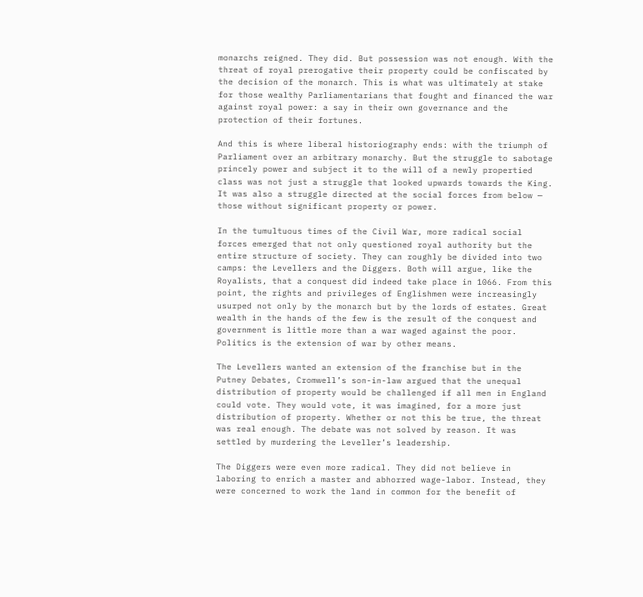monarchs reigned. They did. But possession was not enough. With the threat of royal prerogative their property could be confiscated by the decision of the monarch. This is what was ultimately at stake for those wealthy Parliamentarians that fought and financed the war against royal power: a say in their own governance and the protection of their fortunes.

And this is where liberal historiography ends: with the triumph of Parliament over an arbitrary monarchy. But the struggle to sabotage princely power and subject it to the will of a newly propertied class was not just a struggle that looked upwards towards the King. It was also a struggle directed at the social forces from below — those without significant property or power.

In the tumultuous times of the Civil War, more radical social forces emerged that not only questioned royal authority but the entire structure of society. They can roughly be divided into two camps: the Levellers and the Diggers. Both will argue, like the Royalists, that a conquest did indeed take place in 1066. From this point, the rights and privileges of Englishmen were increasingly usurped not only by the monarch but by the lords of estates. Great wealth in the hands of the few is the result of the conquest and government is little more than a war waged against the poor. Politics is the extension of war by other means.

The Levellers wanted an extension of the franchise but in the Putney Debates, Cromwell’s son-in-law argued that the unequal distribution of property would be challenged if all men in England could vote. They would vote, it was imagined, for a more just distribution of property. Whether or not this be true, the threat was real enough. The debate was not solved by reason. It was settled by murdering the Leveller’s leadership.

The Diggers were even more radical. They did not believe in laboring to enrich a master and abhorred wage-labor. Instead, they were concerned to work the land in common for the benefit of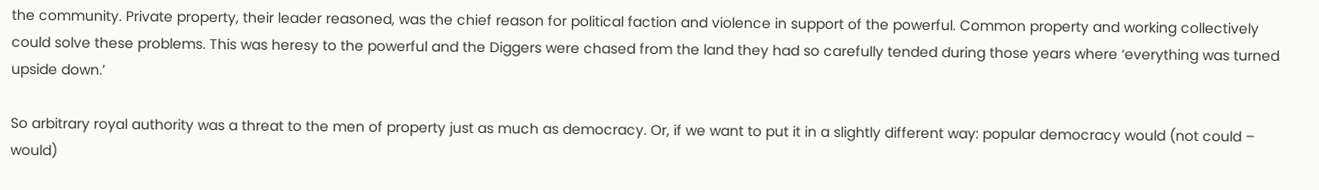the community. Private property, their leader reasoned, was the chief reason for political faction and violence in support of the powerful. Common property and working collectively could solve these problems. This was heresy to the powerful and the Diggers were chased from the land they had so carefully tended during those years where ‘everything was turned upside down.’

So arbitrary royal authority was a threat to the men of property just as much as democracy. Or, if we want to put it in a slightly different way: popular democracy would (not could – would)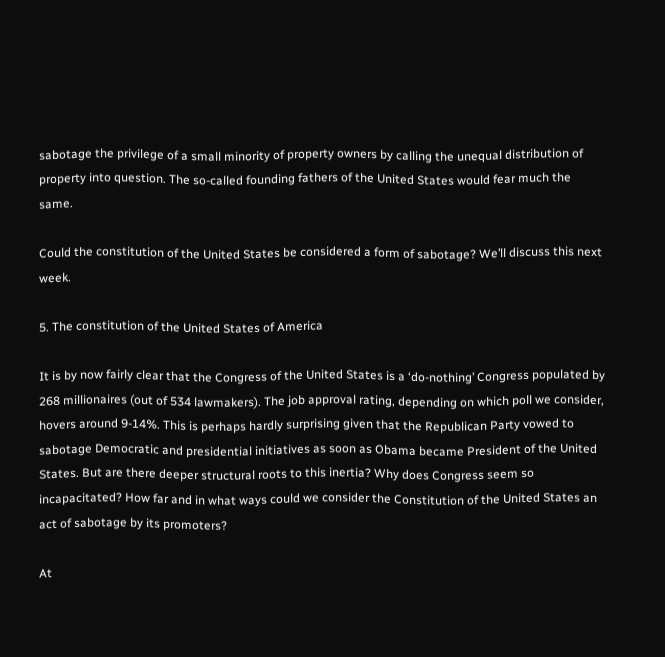sabotage the privilege of a small minority of property owners by calling the unequal distribution of property into question. The so-called founding fathers of the United States would fear much the same.

Could the constitution of the United States be considered a form of sabotage? We’ll discuss this next week.

5. The constitution of the United States of America

It is by now fairly clear that the Congress of the United States is a ‘do-nothing’ Congress populated by 268 millionaires (out of 534 lawmakers). The job approval rating, depending on which poll we consider, hovers around 9-14%. This is perhaps hardly surprising given that the Republican Party vowed to sabotage Democratic and presidential initiatives as soon as Obama became President of the United States. But are there deeper structural roots to this inertia? Why does Congress seem so incapacitated? How far and in what ways could we consider the Constitution of the United States an act of sabotage by its promoters?

At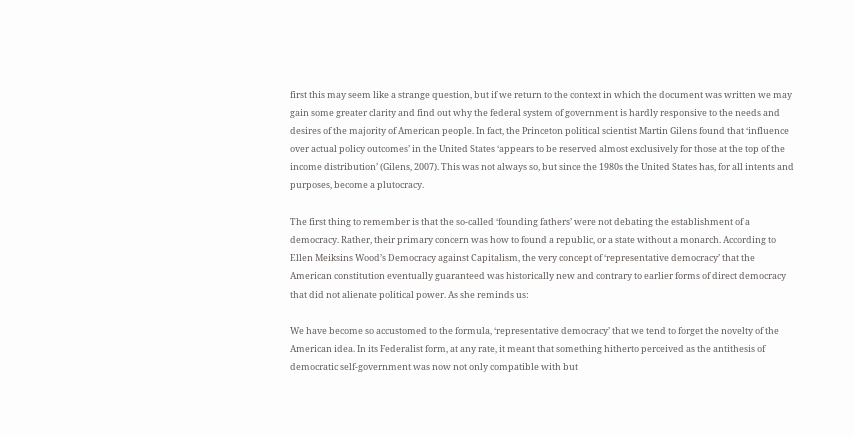first this may seem like a strange question, but if we return to the context in which the document was written we may gain some greater clarity and find out why the federal system of government is hardly responsive to the needs and desires of the majority of American people. In fact, the Princeton political scientist Martin Gilens found that ‘influence over actual policy outcomes’ in the United States ‘appears to be reserved almost exclusively for those at the top of the income distribution’ (Gilens, 2007). This was not always so, but since the 1980s the United States has, for all intents and purposes, become a plutocracy.

The first thing to remember is that the so-called ‘founding fathers’ were not debating the establishment of a democracy. Rather, their primary concern was how to found a republic, or a state without a monarch. According to Ellen Meiksins Wood’s Democracy against Capitalism, the very concept of ‘representative democracy’ that the American constitution eventually guaranteed was historically new and contrary to earlier forms of direct democracy that did not alienate political power. As she reminds us:

We have become so accustomed to the formula, ‘representative democracy’ that we tend to forget the novelty of the American idea. In its Federalist form, at any rate, it meant that something hitherto perceived as the antithesis of democratic self-government was now not only compatible with but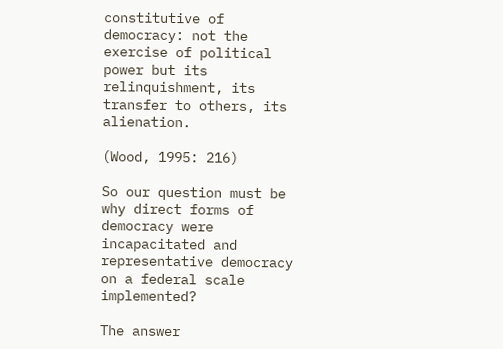constitutive of democracy: not the exercise of political power but its relinquishment, its transfer to others, its alienation.

(Wood, 1995: 216)

So our question must be why direct forms of democracy were incapacitated and representative democracy on a federal scale implemented?

The answer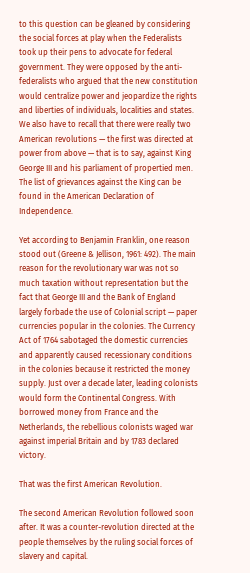to this question can be gleaned by considering the social forces at play when the Federalists took up their pens to advocate for federal government. They were opposed by the anti-federalists who argued that the new constitution would centralize power and jeopardize the rights and liberties of individuals, localities and states. We also have to recall that there were really two American revolutions — the first was directed at power from above — that is to say, against King George III and his parliament of propertied men. The list of grievances against the King can be found in the American Declaration of Independence.

Yet according to Benjamin Franklin, one reason stood out (Greene & Jellison, 1961: 492). The main reason for the revolutionary war was not so much taxation without representation but the fact that George III and the Bank of England largely forbade the use of Colonial script — paper currencies popular in the colonies. The Currency Act of 1764 sabotaged the domestic currencies and apparently caused recessionary conditions in the colonies because it restricted the money supply. Just over a decade later, leading colonists would form the Continental Congress. With borrowed money from France and the Netherlands, the rebellious colonists waged war against imperial Britain and by 1783 declared victory.

That was the first American Revolution.

The second American Revolution followed soon after. It was a counter-revolution directed at the people themselves by the ruling social forces of slavery and capital.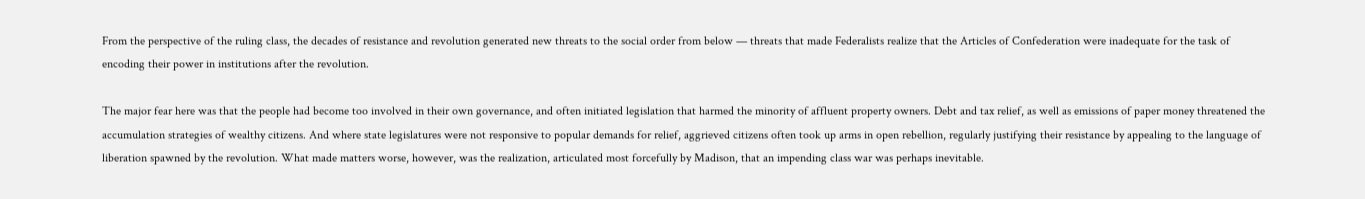From the perspective of the ruling class, the decades of resistance and revolution generated new threats to the social order from below — threats that made Federalists realize that the Articles of Confederation were inadequate for the task of encoding their power in institutions after the revolution.

The major fear here was that the people had become too involved in their own governance, and often initiated legislation that harmed the minority of affluent property owners. Debt and tax relief, as well as emissions of paper money threatened the accumulation strategies of wealthy citizens. And where state legislatures were not responsive to popular demands for relief, aggrieved citizens often took up arms in open rebellion, regularly justifying their resistance by appealing to the language of liberation spawned by the revolution. What made matters worse, however, was the realization, articulated most forcefully by Madison, that an impending class war was perhaps inevitable.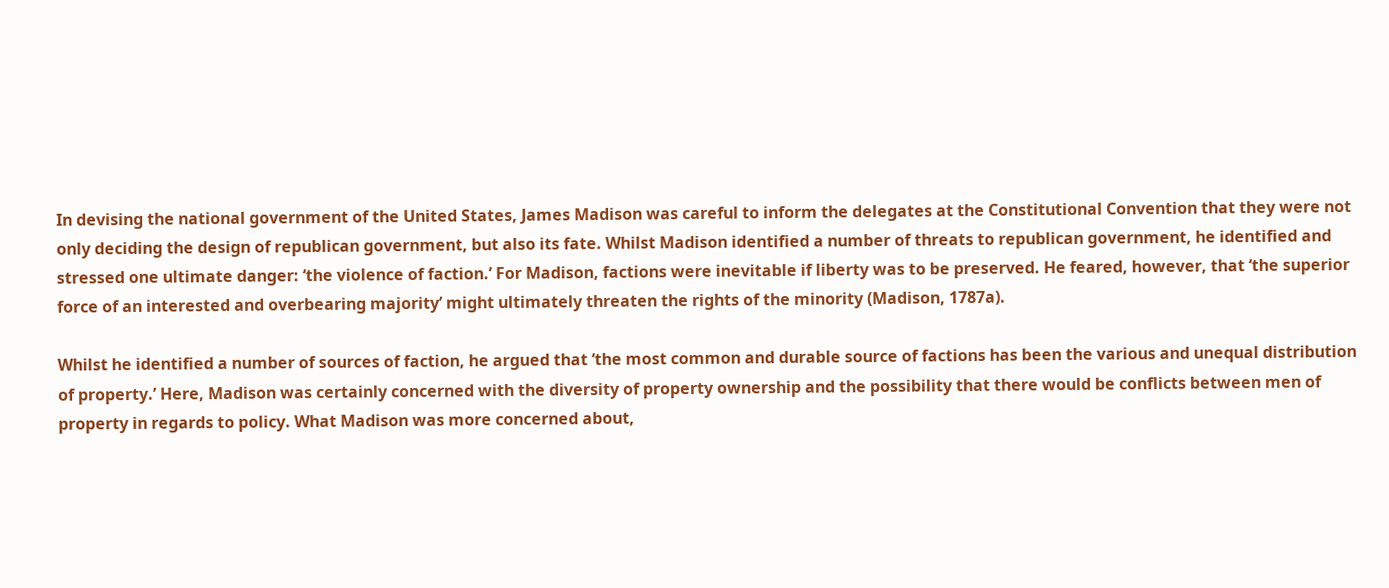In devising the national government of the United States, James Madison was careful to inform the delegates at the Constitutional Convention that they were not only deciding the design of republican government, but also its fate. Whilst Madison identified a number of threats to republican government, he identified and stressed one ultimate danger: ‘the violence of faction.’ For Madison, factions were inevitable if liberty was to be preserved. He feared, however, that ‘the superior force of an interested and overbearing majority’ might ultimately threaten the rights of the minority (Madison, 1787a).

Whilst he identified a number of sources of faction, he argued that ‘the most common and durable source of factions has been the various and unequal distribution of property.’ Here, Madison was certainly concerned with the diversity of property ownership and the possibility that there would be conflicts between men of property in regards to policy. What Madison was more concerned about,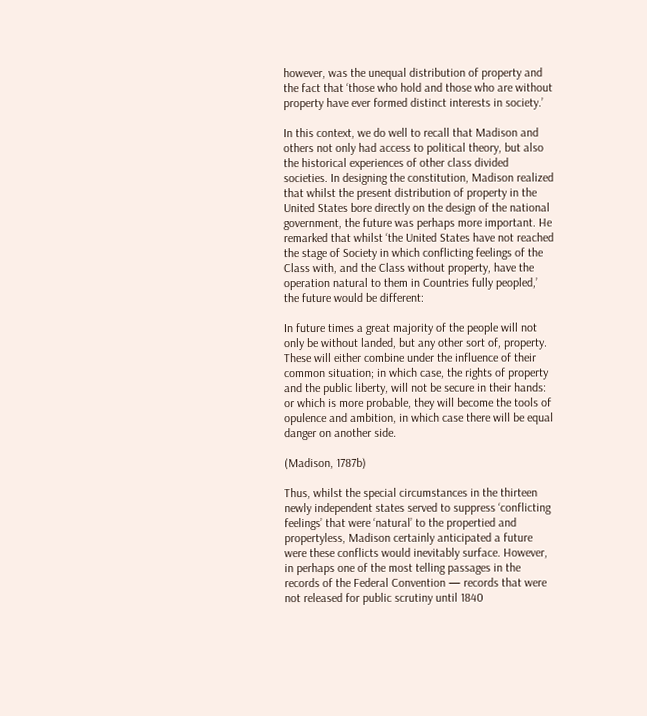however, was the unequal distribution of property and the fact that ‘those who hold and those who are without property have ever formed distinct interests in society.’

In this context, we do well to recall that Madison and others not only had access to political theory, but also the historical experiences of other class divided societies. In designing the constitution, Madison realized that whilst the present distribution of property in the United States bore directly on the design of the national government, the future was perhaps more important. He remarked that whilst ‘the United States have not reached the stage of Society in which conflicting feelings of the Class with, and the Class without property, have the operation natural to them in Countries fully peopled,’ the future would be different:

In future times a great majority of the people will not only be without landed, but any other sort of, property. These will either combine under the influence of their common situation; in which case, the rights of property and the public liberty, will not be secure in their hands: or which is more probable, they will become the tools of opulence and ambition, in which case there will be equal danger on another side.

(Madison, 1787b)

Thus, whilst the special circumstances in the thirteen newly independent states served to suppress ‘conflicting feelings’ that were ‘natural’ to the propertied and propertyless, Madison certainly anticipated a future were these conflicts would inevitably surface. However, in perhaps one of the most telling passages in the records of the Federal Convention — records that were not released for public scrutiny until 1840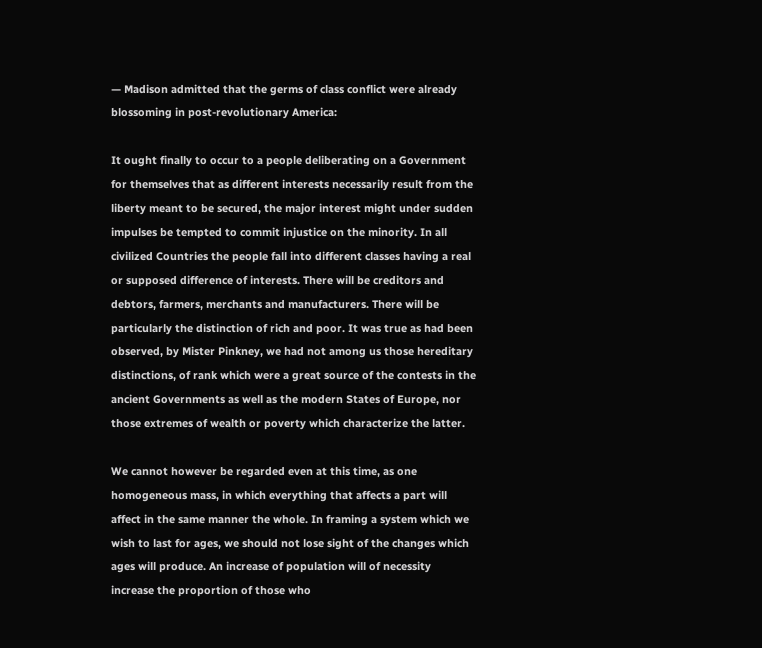— Madison admitted that the germs of class conflict were already blossoming in post-revolutionary America:

It ought finally to occur to a people deliberating on a Government for themselves that as different interests necessarily result from the liberty meant to be secured, the major interest might under sudden impulses be tempted to commit injustice on the minority. In all civilized Countries the people fall into different classes having a real or supposed difference of interests. There will be creditors and debtors, farmers, merchants and manufacturers. There will be particularly the distinction of rich and poor. It was true as had been observed, by Mister Pinkney, we had not among us those hereditary distinctions, of rank which were a great source of the contests in the ancient Governments as well as the modern States of Europe, nor those extremes of wealth or poverty which characterize the latter.

We cannot however be regarded even at this time, as one homogeneous mass, in which everything that affects a part will affect in the same manner the whole. In framing a system which we wish to last for ages, we should not lose sight of the changes which ages will produce. An increase of population will of necessity increase the proportion of those who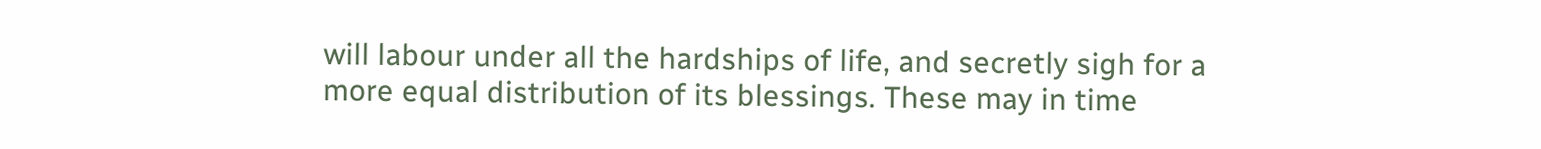will labour under all the hardships of life, and secretly sigh for a more equal distribution of its blessings. These may in time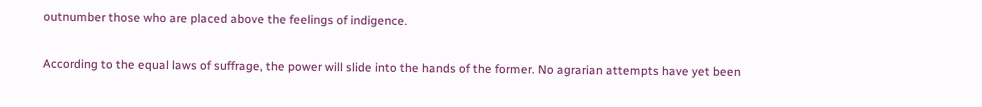outnumber those who are placed above the feelings of indigence.

According to the equal laws of suffrage, the power will slide into the hands of the former. No agrarian attempts have yet been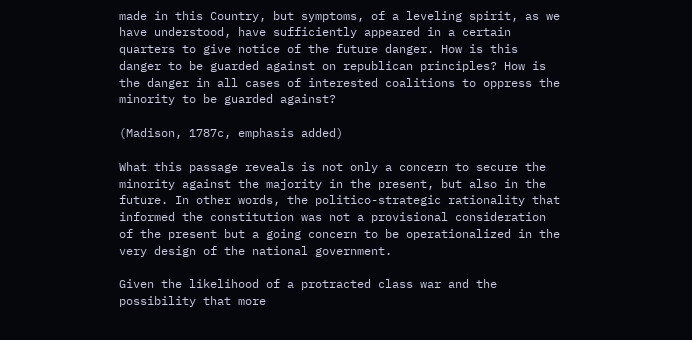made in this Country, but symptoms, of a leveling spirit, as we have understood, have sufficiently appeared in a certain quarters to give notice of the future danger. How is this danger to be guarded against on republican principles? How is the danger in all cases of interested coalitions to oppress the minority to be guarded against?

(Madison, 1787c, emphasis added)

What this passage reveals is not only a concern to secure the minority against the majority in the present, but also in the future. In other words, the politico-strategic rationality that informed the constitution was not a provisional consideration of the present but a going concern to be operationalized in the very design of the national government.

Given the likelihood of a protracted class war and the possibility that more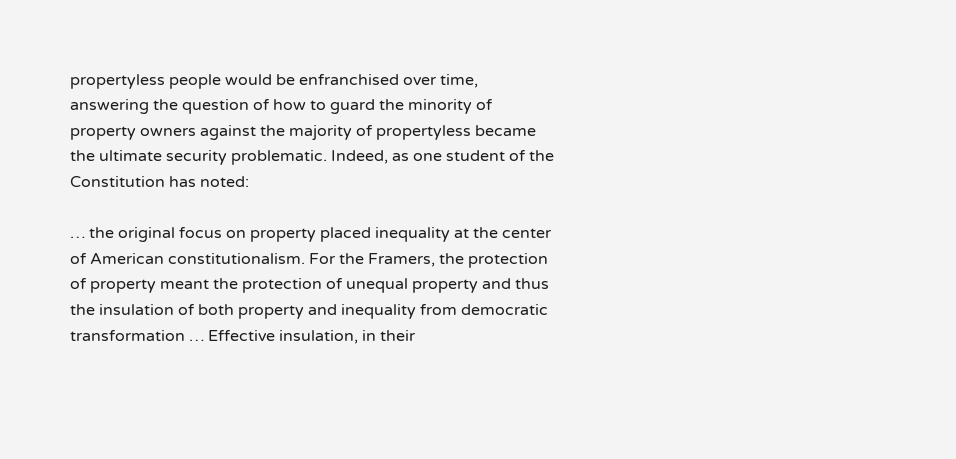propertyless people would be enfranchised over time, answering the question of how to guard the minority of property owners against the majority of propertyless became the ultimate security problematic. Indeed, as one student of the Constitution has noted:

… the original focus on property placed inequality at the center of American constitutionalism. For the Framers, the protection of property meant the protection of unequal property and thus the insulation of both property and inequality from democratic transformation … Effective insulation, in their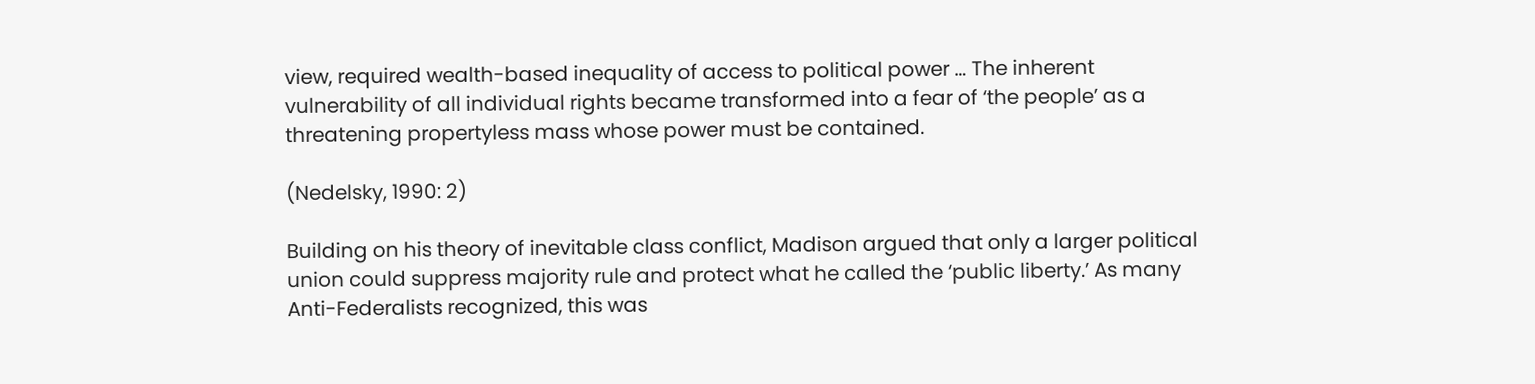view, required wealth-based inequality of access to political power … The inherent vulnerability of all individual rights became transformed into a fear of ‘the people’ as a threatening propertyless mass whose power must be contained.

(Nedelsky, 1990: 2)

Building on his theory of inevitable class conflict, Madison argued that only a larger political union could suppress majority rule and protect what he called the ‘public liberty.’ As many Anti-Federalists recognized, this was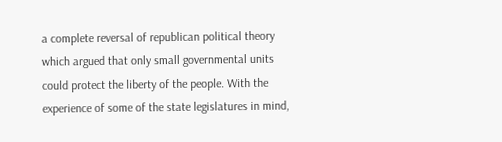a complete reversal of republican political theory which argued that only small governmental units could protect the liberty of the people. With the experience of some of the state legislatures in mind,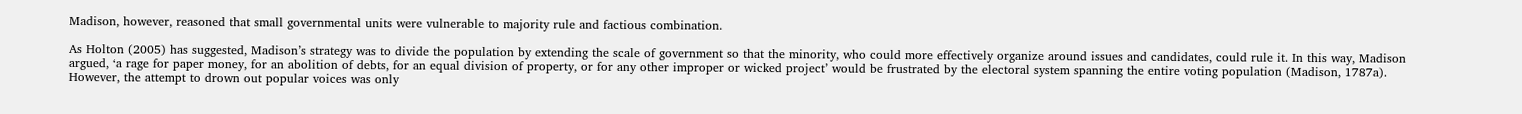Madison, however, reasoned that small governmental units were vulnerable to majority rule and factious combination.

As Holton (2005) has suggested, Madison’s strategy was to divide the population by extending the scale of government so that the minority, who could more effectively organize around issues and candidates, could rule it. In this way, Madison argued, ‘a rage for paper money, for an abolition of debts, for an equal division of property, or for any other improper or wicked project’ would be frustrated by the electoral system spanning the entire voting population (Madison, 1787a). However, the attempt to drown out popular voices was only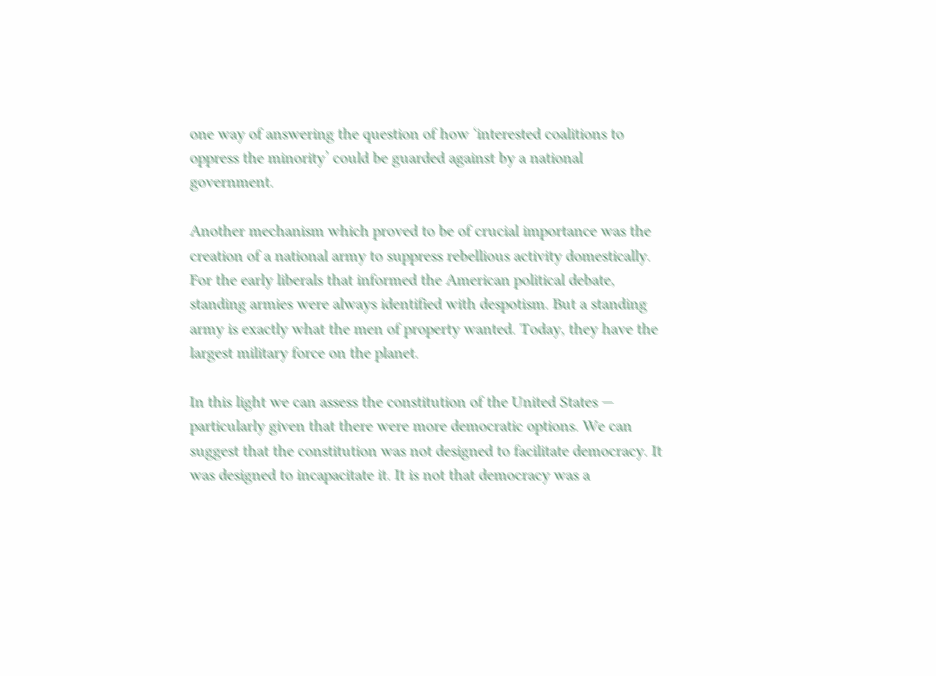one way of answering the question of how ‘interested coalitions to oppress the minority’ could be guarded against by a national government.

Another mechanism which proved to be of crucial importance was the creation of a national army to suppress rebellious activity domestically. For the early liberals that informed the American political debate, standing armies were always identified with despotism. But a standing army is exactly what the men of property wanted. Today, they have the largest military force on the planet.

In this light we can assess the constitution of the United States — particularly given that there were more democratic options. We can suggest that the constitution was not designed to facilitate democracy. It was designed to incapacitate it. It is not that democracy was a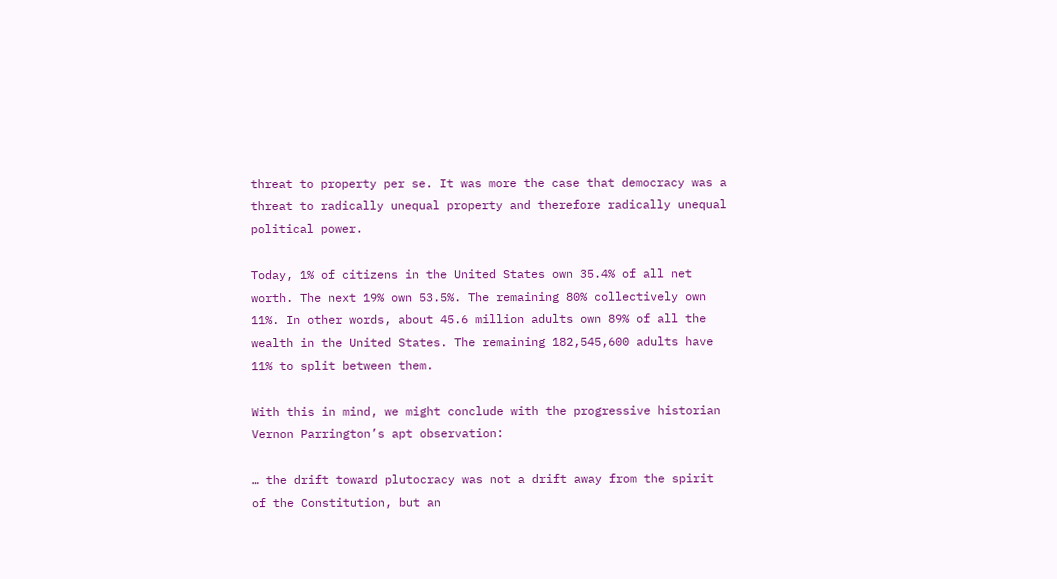threat to property per se. It was more the case that democracy was a threat to radically unequal property and therefore radically unequal political power.

Today, 1% of citizens in the United States own 35.4% of all net worth. The next 19% own 53.5%. The remaining 80% collectively own 11%. In other words, about 45.6 million adults own 89% of all the wealth in the United States. The remaining 182,545,600 adults have 11% to split between them.

With this in mind, we might conclude with the progressive historian Vernon Parrington’s apt observation:

… the drift toward plutocracy was not a drift away from the spirit of the Constitution, but an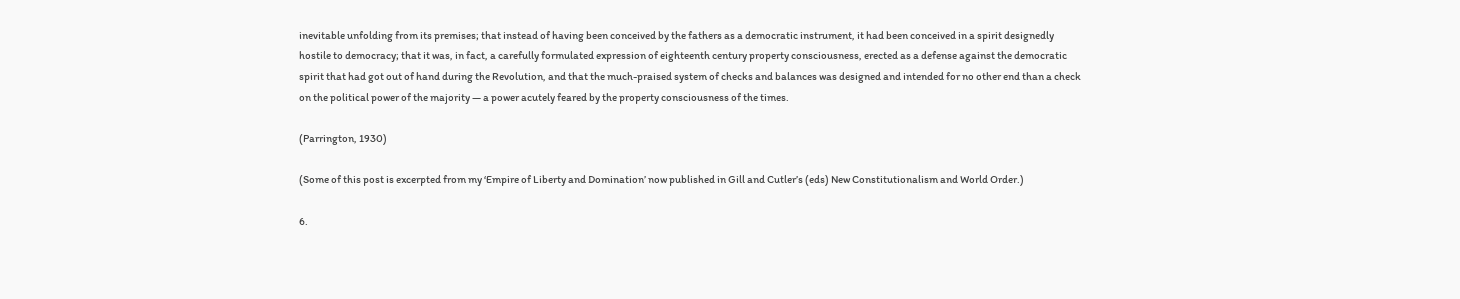inevitable unfolding from its premises; that instead of having been conceived by the fathers as a democratic instrument, it had been conceived in a spirit designedly hostile to democracy; that it was, in fact, a carefully formulated expression of eighteenth century property consciousness, erected as a defense against the democratic spirit that had got out of hand during the Revolution, and that the much-praised system of checks and balances was designed and intended for no other end than a check on the political power of the majority — a power acutely feared by the property consciousness of the times.

(Parrington, 1930)

(Some of this post is excerpted from my ‘Empire of Liberty and Domination’ now published in Gill and Cutler’s (eds) New Constitutionalism and World Order.)

6.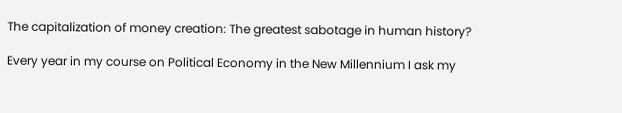The capitalization of money creation: The greatest sabotage in human history?

Every year in my course on Political Economy in the New Millennium I ask my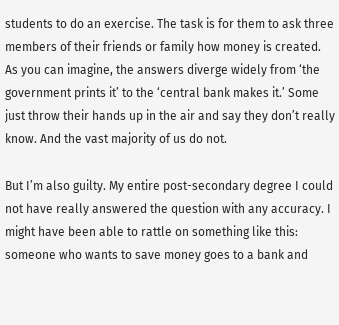students to do an exercise. The task is for them to ask three members of their friends or family how money is created. As you can imagine, the answers diverge widely from ‘the government prints it’ to the ‘central bank makes it.’ Some just throw their hands up in the air and say they don’t really know. And the vast majority of us do not.

But I’m also guilty. My entire post-secondary degree I could not have really answered the question with any accuracy. I might have been able to rattle on something like this: someone who wants to save money goes to a bank and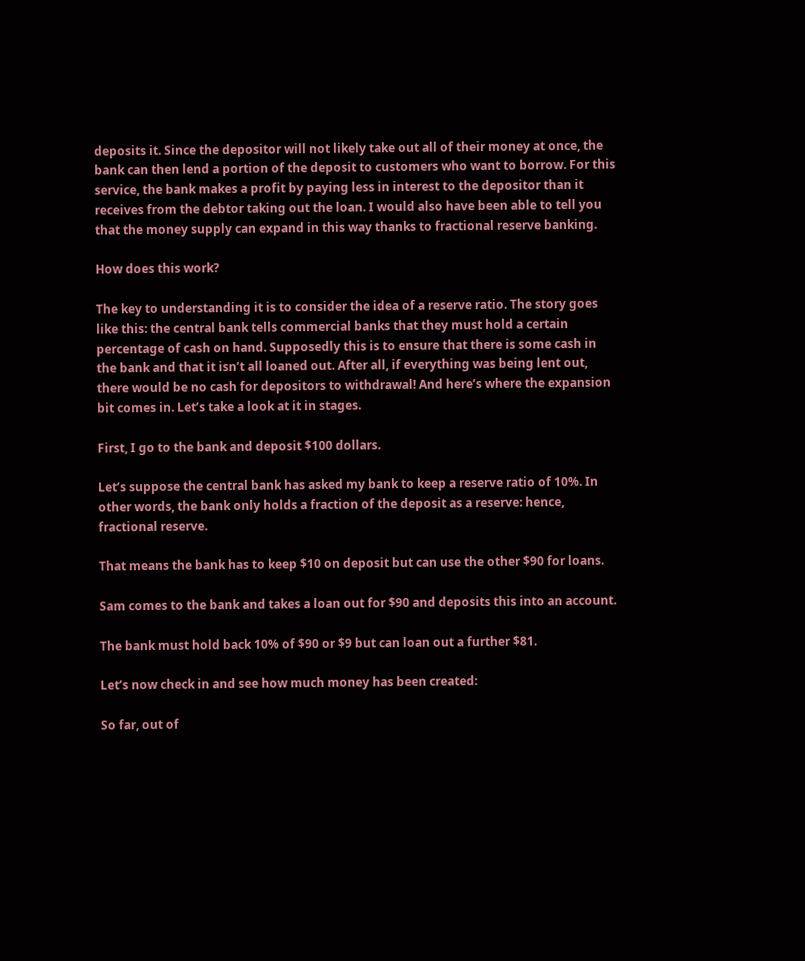deposits it. Since the depositor will not likely take out all of their money at once, the bank can then lend a portion of the deposit to customers who want to borrow. For this service, the bank makes a profit by paying less in interest to the depositor than it receives from the debtor taking out the loan. I would also have been able to tell you that the money supply can expand in this way thanks to fractional reserve banking.

How does this work?

The key to understanding it is to consider the idea of a reserve ratio. The story goes like this: the central bank tells commercial banks that they must hold a certain percentage of cash on hand. Supposedly this is to ensure that there is some cash in the bank and that it isn’t all loaned out. After all, if everything was being lent out, there would be no cash for depositors to withdrawal! And here’s where the expansion bit comes in. Let’s take a look at it in stages.

First, I go to the bank and deposit $100 dollars.

Let’s suppose the central bank has asked my bank to keep a reserve ratio of 10%. In other words, the bank only holds a fraction of the deposit as a reserve: hence, fractional reserve.

That means the bank has to keep $10 on deposit but can use the other $90 for loans.

Sam comes to the bank and takes a loan out for $90 and deposits this into an account.

The bank must hold back 10% of $90 or $9 but can loan out a further $81.

Let’s now check in and see how much money has been created:

So far, out of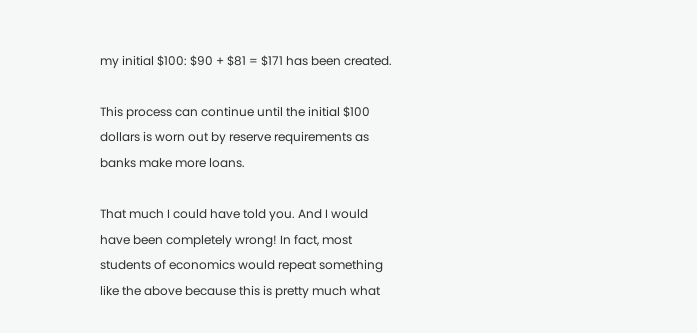my initial $100: $90 + $81 = $171 has been created.

This process can continue until the initial $100 dollars is worn out by reserve requirements as banks make more loans.

That much I could have told you. And I would have been completely wrong! In fact, most students of economics would repeat something like the above because this is pretty much what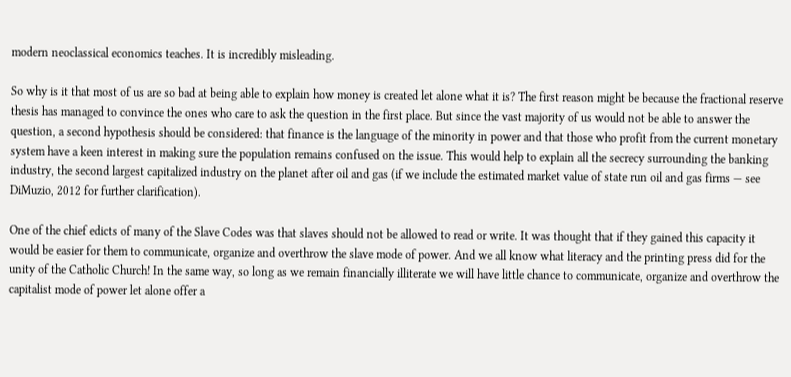modern neoclassical economics teaches. It is incredibly misleading.

So why is it that most of us are so bad at being able to explain how money is created let alone what it is? The first reason might be because the fractional reserve thesis has managed to convince the ones who care to ask the question in the first place. But since the vast majority of us would not be able to answer the question, a second hypothesis should be considered: that finance is the language of the minority in power and that those who profit from the current monetary system have a keen interest in making sure the population remains confused on the issue. This would help to explain all the secrecy surrounding the banking industry, the second largest capitalized industry on the planet after oil and gas (if we include the estimated market value of state run oil and gas firms — see DiMuzio, 2012 for further clarification).

One of the chief edicts of many of the Slave Codes was that slaves should not be allowed to read or write. It was thought that if they gained this capacity it would be easier for them to communicate, organize and overthrow the slave mode of power. And we all know what literacy and the printing press did for the unity of the Catholic Church! In the same way, so long as we remain financially illiterate we will have little chance to communicate, organize and overthrow the capitalist mode of power let alone offer a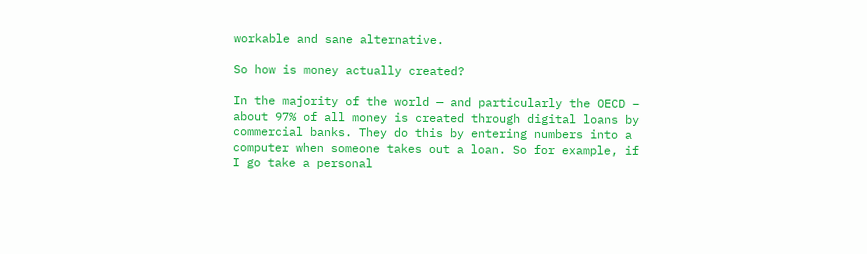workable and sane alternative.

So how is money actually created?

In the majority of the world — and particularly the OECD – about 97% of all money is created through digital loans by commercial banks. They do this by entering numbers into a computer when someone takes out a loan. So for example, if I go take a personal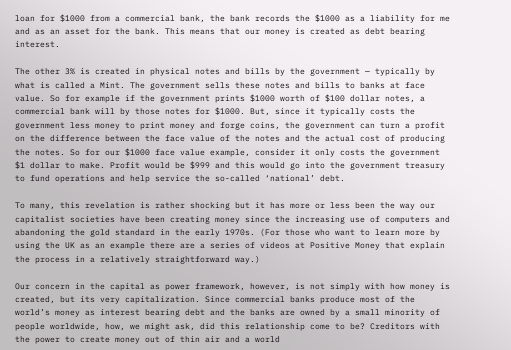loan for $1000 from a commercial bank, the bank records the $1000 as a liability for me and as an asset for the bank. This means that our money is created as debt bearing interest.

The other 3% is created in physical notes and bills by the government — typically by what is called a Mint. The government sells these notes and bills to banks at face value. So for example if the government prints $1000 worth of $100 dollar notes, a commercial bank will by those notes for $1000. But, since it typically costs the government less money to print money and forge coins, the government can turn a profit on the difference between the face value of the notes and the actual cost of producing the notes. So for our $1000 face value example, consider it only costs the government $1 dollar to make. Profit would be $999 and this would go into the government treasury to fund operations and help service the so-called ‘national’ debt.

To many, this revelation is rather shocking but it has more or less been the way our capitalist societies have been creating money since the increasing use of computers and abandoning the gold standard in the early 1970s. (For those who want to learn more by using the UK as an example there are a series of videos at Positive Money that explain the process in a relatively straightforward way.)

Our concern in the capital as power framework, however, is not simply with how money is created, but its very capitalization. Since commercial banks produce most of the world’s money as interest bearing debt and the banks are owned by a small minority of people worldwide, how, we might ask, did this relationship come to be? Creditors with the power to create money out of thin air and a world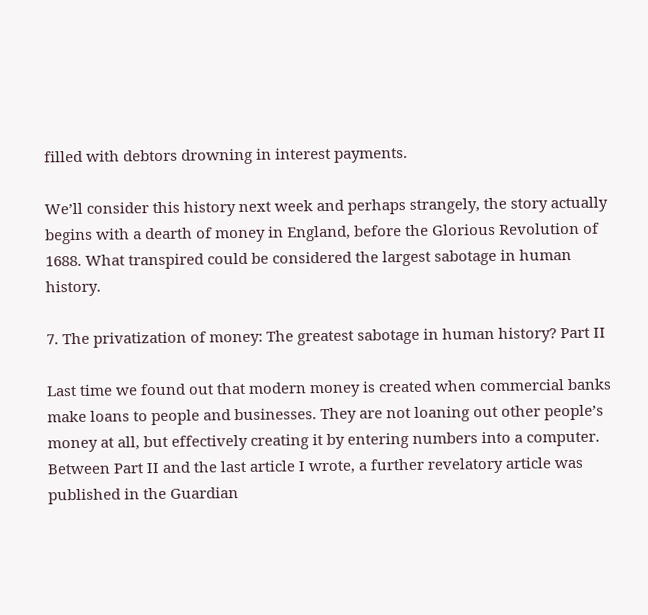filled with debtors drowning in interest payments.

We’ll consider this history next week and perhaps strangely, the story actually begins with a dearth of money in England, before the Glorious Revolution of 1688. What transpired could be considered the largest sabotage in human history.

7. The privatization of money: The greatest sabotage in human history? Part II

Last time we found out that modern money is created when commercial banks make loans to people and businesses. They are not loaning out other people’s money at all, but effectively creating it by entering numbers into a computer. Between Part II and the last article I wrote, a further revelatory article was published in the Guardian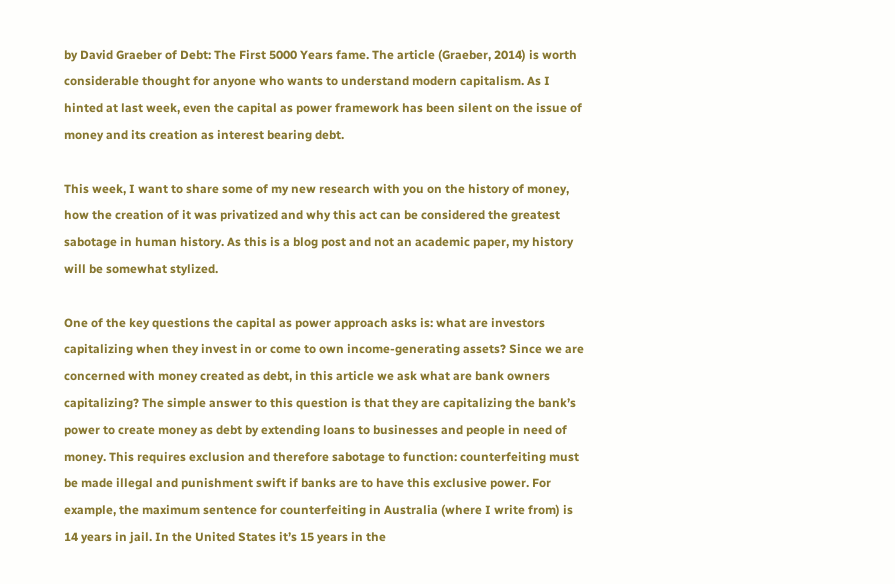by David Graeber of Debt: The First 5000 Years fame. The article (Graeber, 2014) is worth considerable thought for anyone who wants to understand modern capitalism. As I hinted at last week, even the capital as power framework has been silent on the issue of money and its creation as interest bearing debt.

This week, I want to share some of my new research with you on the history of money, how the creation of it was privatized and why this act can be considered the greatest sabotage in human history. As this is a blog post and not an academic paper, my history will be somewhat stylized.

One of the key questions the capital as power approach asks is: what are investors capitalizing when they invest in or come to own income-generating assets? Since we are concerned with money created as debt, in this article we ask what are bank owners capitalizing? The simple answer to this question is that they are capitalizing the bank’s power to create money as debt by extending loans to businesses and people in need of money. This requires exclusion and therefore sabotage to function: counterfeiting must be made illegal and punishment swift if banks are to have this exclusive power. For example, the maximum sentence for counterfeiting in Australia (where I write from) is 14 years in jail. In the United States it’s 15 years in the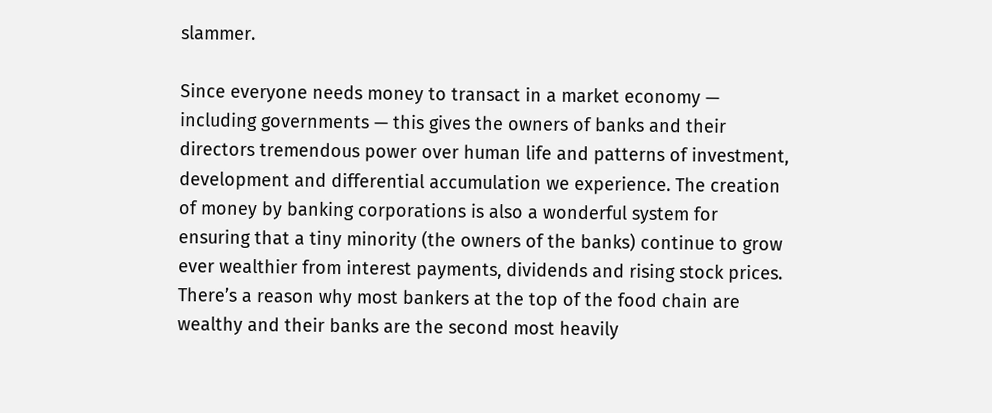slammer.

Since everyone needs money to transact in a market economy — including governments — this gives the owners of banks and their directors tremendous power over human life and patterns of investment, development and differential accumulation we experience. The creation of money by banking corporations is also a wonderful system for ensuring that a tiny minority (the owners of the banks) continue to grow ever wealthier from interest payments, dividends and rising stock prices. There’s a reason why most bankers at the top of the food chain are wealthy and their banks are the second most heavily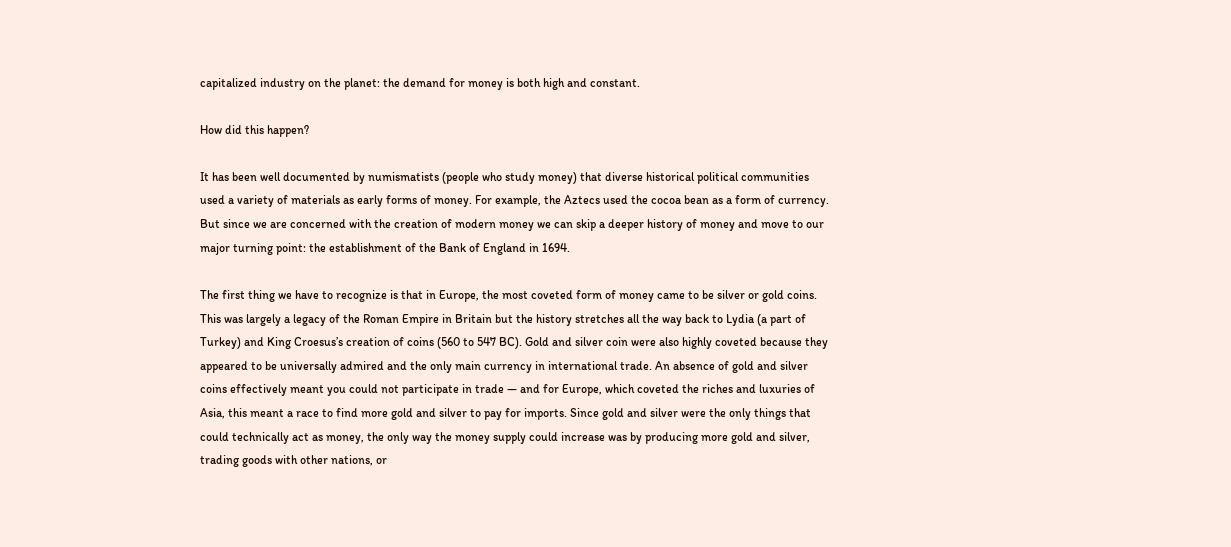capitalized industry on the planet: the demand for money is both high and constant.

How did this happen?

It has been well documented by numismatists (people who study money) that diverse historical political communities used a variety of materials as early forms of money. For example, the Aztecs used the cocoa bean as a form of currency. But since we are concerned with the creation of modern money we can skip a deeper history of money and move to our major turning point: the establishment of the Bank of England in 1694.

The first thing we have to recognize is that in Europe, the most coveted form of money came to be silver or gold coins. This was largely a legacy of the Roman Empire in Britain but the history stretches all the way back to Lydia (a part of Turkey) and King Croesus’s creation of coins (560 to 547 BC). Gold and silver coin were also highly coveted because they appeared to be universally admired and the only main currency in international trade. An absence of gold and silver coins effectively meant you could not participate in trade — and for Europe, which coveted the riches and luxuries of Asia, this meant a race to find more gold and silver to pay for imports. Since gold and silver were the only things that could technically act as money, the only way the money supply could increase was by producing more gold and silver, trading goods with other nations, or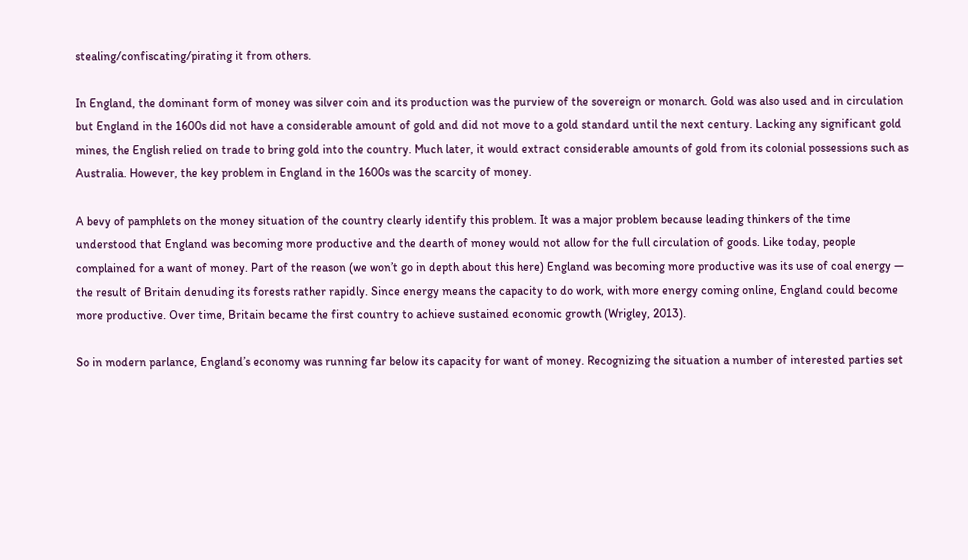stealing/confiscating/pirating it from others.

In England, the dominant form of money was silver coin and its production was the purview of the sovereign or monarch. Gold was also used and in circulation but England in the 1600s did not have a considerable amount of gold and did not move to a gold standard until the next century. Lacking any significant gold mines, the English relied on trade to bring gold into the country. Much later, it would extract considerable amounts of gold from its colonial possessions such as Australia. However, the key problem in England in the 1600s was the scarcity of money.

A bevy of pamphlets on the money situation of the country clearly identify this problem. It was a major problem because leading thinkers of the time understood that England was becoming more productive and the dearth of money would not allow for the full circulation of goods. Like today, people complained for a want of money. Part of the reason (we won’t go in depth about this here) England was becoming more productive was its use of coal energy — the result of Britain denuding its forests rather rapidly. Since energy means the capacity to do work, with more energy coming online, England could become more productive. Over time, Britain became the first country to achieve sustained economic growth (Wrigley, 2013).

So in modern parlance, England’s economy was running far below its capacity for want of money. Recognizing the situation a number of interested parties set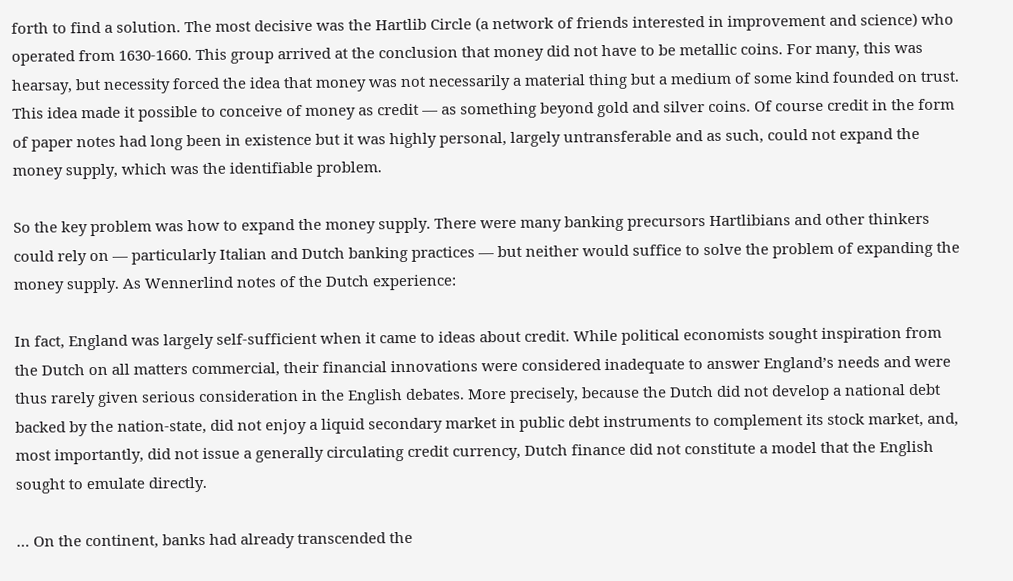forth to find a solution. The most decisive was the Hartlib Circle (a network of friends interested in improvement and science) who operated from 1630-1660. This group arrived at the conclusion that money did not have to be metallic coins. For many, this was hearsay, but necessity forced the idea that money was not necessarily a material thing but a medium of some kind founded on trust. This idea made it possible to conceive of money as credit — as something beyond gold and silver coins. Of course credit in the form of paper notes had long been in existence but it was highly personal, largely untransferable and as such, could not expand the money supply, which was the identifiable problem.

So the key problem was how to expand the money supply. There were many banking precursors Hartlibians and other thinkers could rely on — particularly Italian and Dutch banking practices — but neither would suffice to solve the problem of expanding the money supply. As Wennerlind notes of the Dutch experience:

In fact, England was largely self-sufficient when it came to ideas about credit. While political economists sought inspiration from the Dutch on all matters commercial, their financial innovations were considered inadequate to answer England’s needs and were thus rarely given serious consideration in the English debates. More precisely, because the Dutch did not develop a national debt backed by the nation-state, did not enjoy a liquid secondary market in public debt instruments to complement its stock market, and, most importantly, did not issue a generally circulating credit currency, Dutch finance did not constitute a model that the English sought to emulate directly.

… On the continent, banks had already transcended the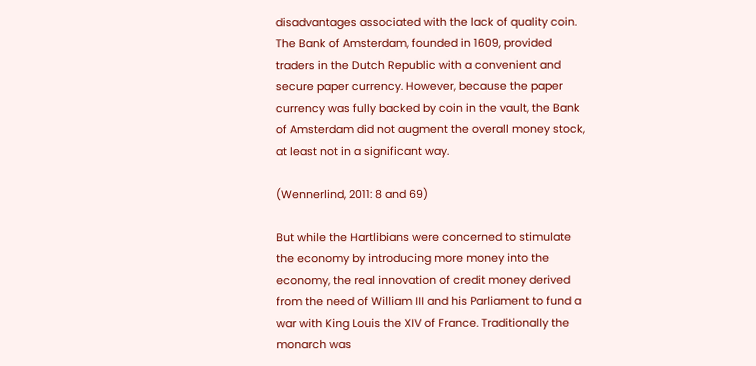disadvantages associated with the lack of quality coin. The Bank of Amsterdam, founded in 1609, provided traders in the Dutch Republic with a convenient and secure paper currency. However, because the paper currency was fully backed by coin in the vault, the Bank of Amsterdam did not augment the overall money stock, at least not in a significant way.

(Wennerlind, 2011: 8 and 69)

But while the Hartlibians were concerned to stimulate the economy by introducing more money into the economy, the real innovation of credit money derived from the need of William III and his Parliament to fund a war with King Louis the XIV of France. Traditionally the monarch was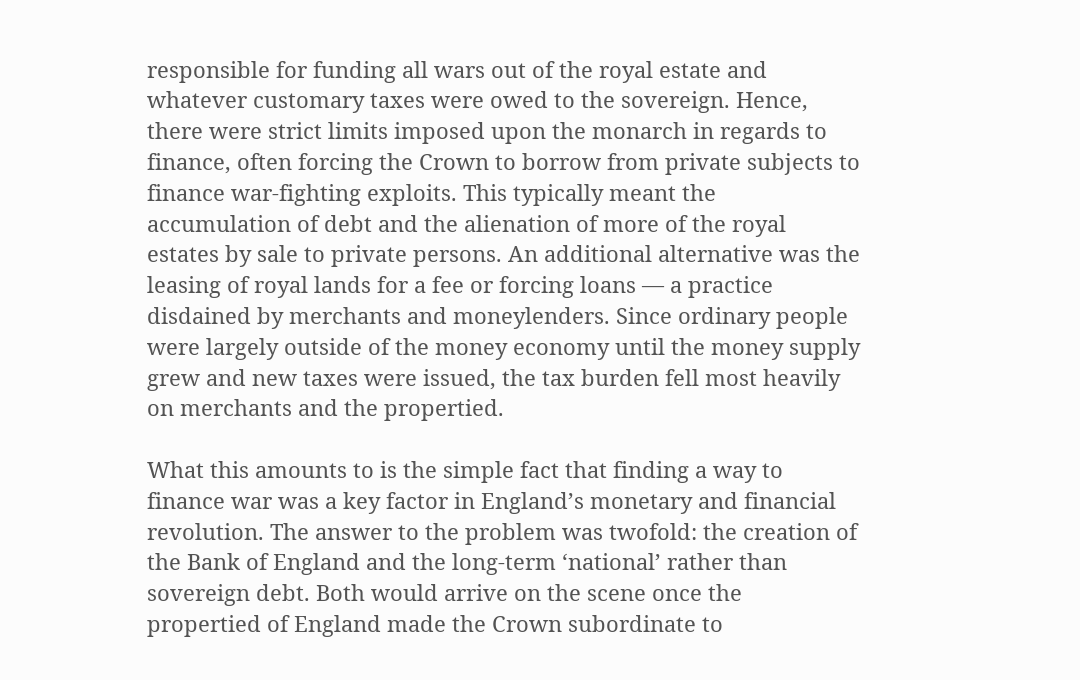responsible for funding all wars out of the royal estate and whatever customary taxes were owed to the sovereign. Hence, there were strict limits imposed upon the monarch in regards to finance, often forcing the Crown to borrow from private subjects to finance war-fighting exploits. This typically meant the accumulation of debt and the alienation of more of the royal estates by sale to private persons. An additional alternative was the leasing of royal lands for a fee or forcing loans — a practice disdained by merchants and moneylenders. Since ordinary people were largely outside of the money economy until the money supply grew and new taxes were issued, the tax burden fell most heavily on merchants and the propertied.

What this amounts to is the simple fact that finding a way to finance war was a key factor in England’s monetary and financial revolution. The answer to the problem was twofold: the creation of the Bank of England and the long-term ‘national’ rather than sovereign debt. Both would arrive on the scene once the propertied of England made the Crown subordinate to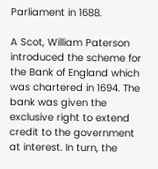Parliament in 1688.

A Scot, William Paterson introduced the scheme for the Bank of England which was chartered in 1694. The bank was given the exclusive right to extend credit to the government at interest. In turn, the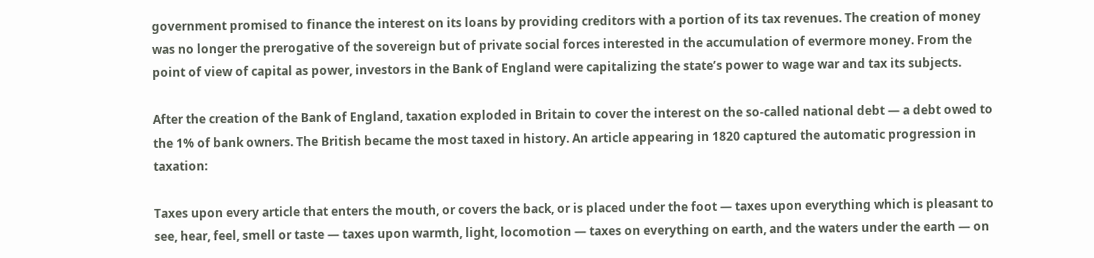government promised to finance the interest on its loans by providing creditors with a portion of its tax revenues. The creation of money was no longer the prerogative of the sovereign but of private social forces interested in the accumulation of evermore money. From the point of view of capital as power, investors in the Bank of England were capitalizing the state’s power to wage war and tax its subjects.

After the creation of the Bank of England, taxation exploded in Britain to cover the interest on the so-called national debt — a debt owed to the 1% of bank owners. The British became the most taxed in history. An article appearing in 1820 captured the automatic progression in taxation:

Taxes upon every article that enters the mouth, or covers the back, or is placed under the foot — taxes upon everything which is pleasant to see, hear, feel, smell or taste — taxes upon warmth, light, locomotion — taxes on everything on earth, and the waters under the earth — on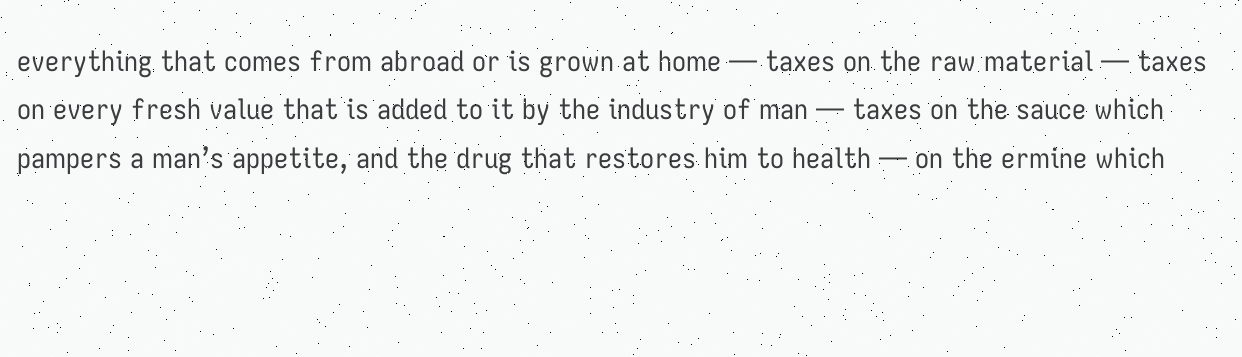everything that comes from abroad or is grown at home — taxes on the raw material — taxes on every fresh value that is added to it by the industry of man — taxes on the sauce which pampers a man’s appetite, and the drug that restores him to health — on the ermine which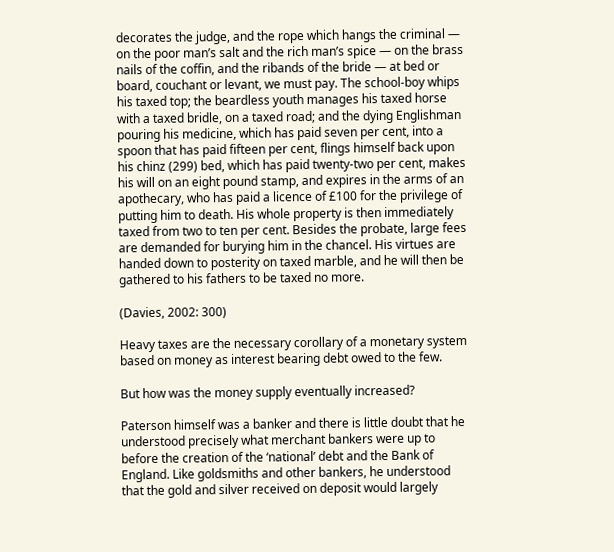decorates the judge, and the rope which hangs the criminal — on the poor man’s salt and the rich man’s spice — on the brass nails of the coffin, and the ribands of the bride — at bed or board, couchant or levant, we must pay. The school-boy whips his taxed top; the beardless youth manages his taxed horse with a taxed bridle, on a taxed road; and the dying Englishman pouring his medicine, which has paid seven per cent, into a spoon that has paid fifteen per cent, flings himself back upon his chinz (299) bed, which has paid twenty-two per cent, makes his will on an eight pound stamp, and expires in the arms of an apothecary, who has paid a licence of £100 for the privilege of putting him to death. His whole property is then immediately taxed from two to ten per cent. Besides the probate, large fees are demanded for burying him in the chancel. His virtues are handed down to posterity on taxed marble, and he will then be gathered to his fathers to be taxed no more.

(Davies, 2002: 300)

Heavy taxes are the necessary corollary of a monetary system based on money as interest bearing debt owed to the few.

But how was the money supply eventually increased?

Paterson himself was a banker and there is little doubt that he understood precisely what merchant bankers were up to before the creation of the ‘national’ debt and the Bank of England. Like goldsmiths and other bankers, he understood that the gold and silver received on deposit would largely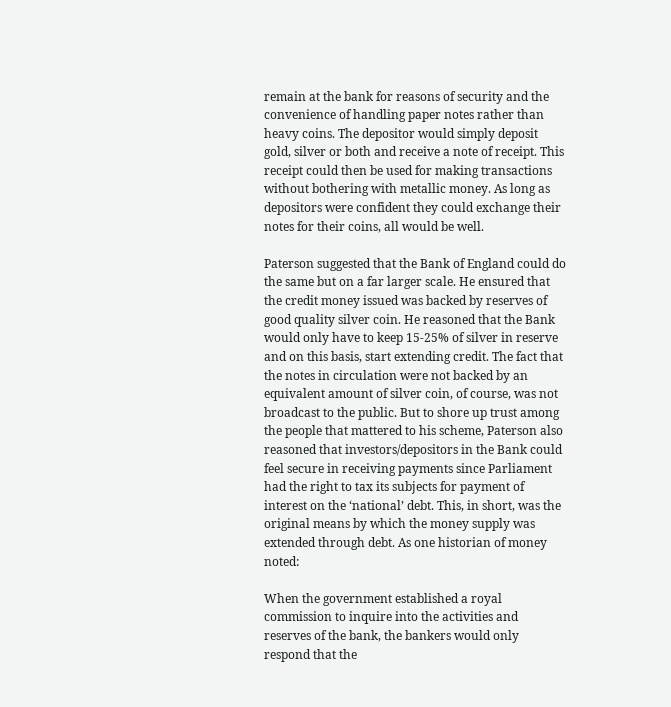remain at the bank for reasons of security and the convenience of handling paper notes rather than heavy coins. The depositor would simply deposit gold, silver or both and receive a note of receipt. This receipt could then be used for making transactions without bothering with metallic money. As long as depositors were confident they could exchange their notes for their coins, all would be well.

Paterson suggested that the Bank of England could do the same but on a far larger scale. He ensured that the credit money issued was backed by reserves of good quality silver coin. He reasoned that the Bank would only have to keep 15-25% of silver in reserve and on this basis, start extending credit. The fact that the notes in circulation were not backed by an equivalent amount of silver coin, of course, was not broadcast to the public. But to shore up trust among the people that mattered to his scheme, Paterson also reasoned that investors/depositors in the Bank could feel secure in receiving payments since Parliament had the right to tax its subjects for payment of interest on the ‘national’ debt. This, in short, was the original means by which the money supply was extended through debt. As one historian of money noted:

When the government established a royal commission to inquire into the activities and reserves of the bank, the bankers would only respond that the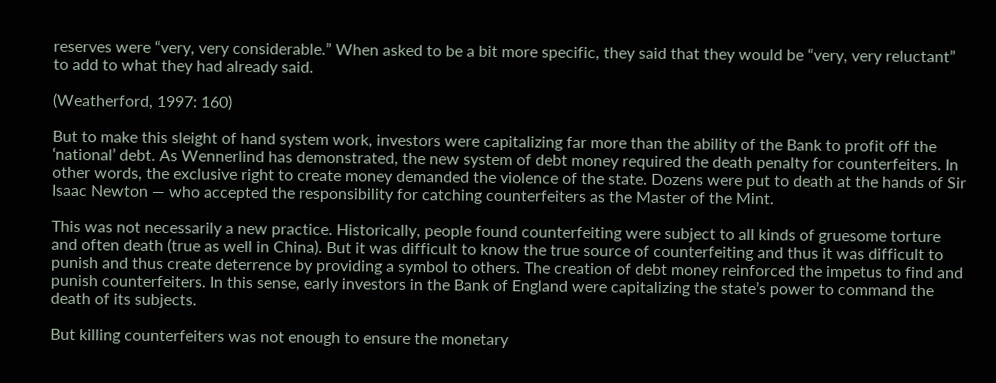reserves were “very, very considerable.” When asked to be a bit more specific, they said that they would be “very, very reluctant” to add to what they had already said.

(Weatherford, 1997: 160)

But to make this sleight of hand system work, investors were capitalizing far more than the ability of the Bank to profit off the ‘national’ debt. As Wennerlind has demonstrated, the new system of debt money required the death penalty for counterfeiters. In other words, the exclusive right to create money demanded the violence of the state. Dozens were put to death at the hands of Sir Isaac Newton — who accepted the responsibility for catching counterfeiters as the Master of the Mint.

This was not necessarily a new practice. Historically, people found counterfeiting were subject to all kinds of gruesome torture and often death (true as well in China). But it was difficult to know the true source of counterfeiting and thus it was difficult to punish and thus create deterrence by providing a symbol to others. The creation of debt money reinforced the impetus to find and punish counterfeiters. In this sense, early investors in the Bank of England were capitalizing the state’s power to command the death of its subjects.

But killing counterfeiters was not enough to ensure the monetary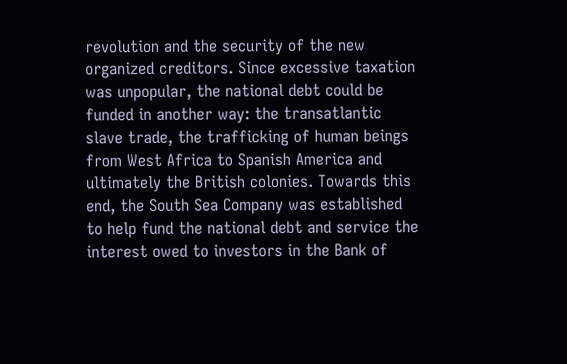revolution and the security of the new organized creditors. Since excessive taxation was unpopular, the national debt could be funded in another way: the transatlantic slave trade, the trafficking of human beings from West Africa to Spanish America and ultimately the British colonies. Towards this end, the South Sea Company was established to help fund the national debt and service the interest owed to investors in the Bank of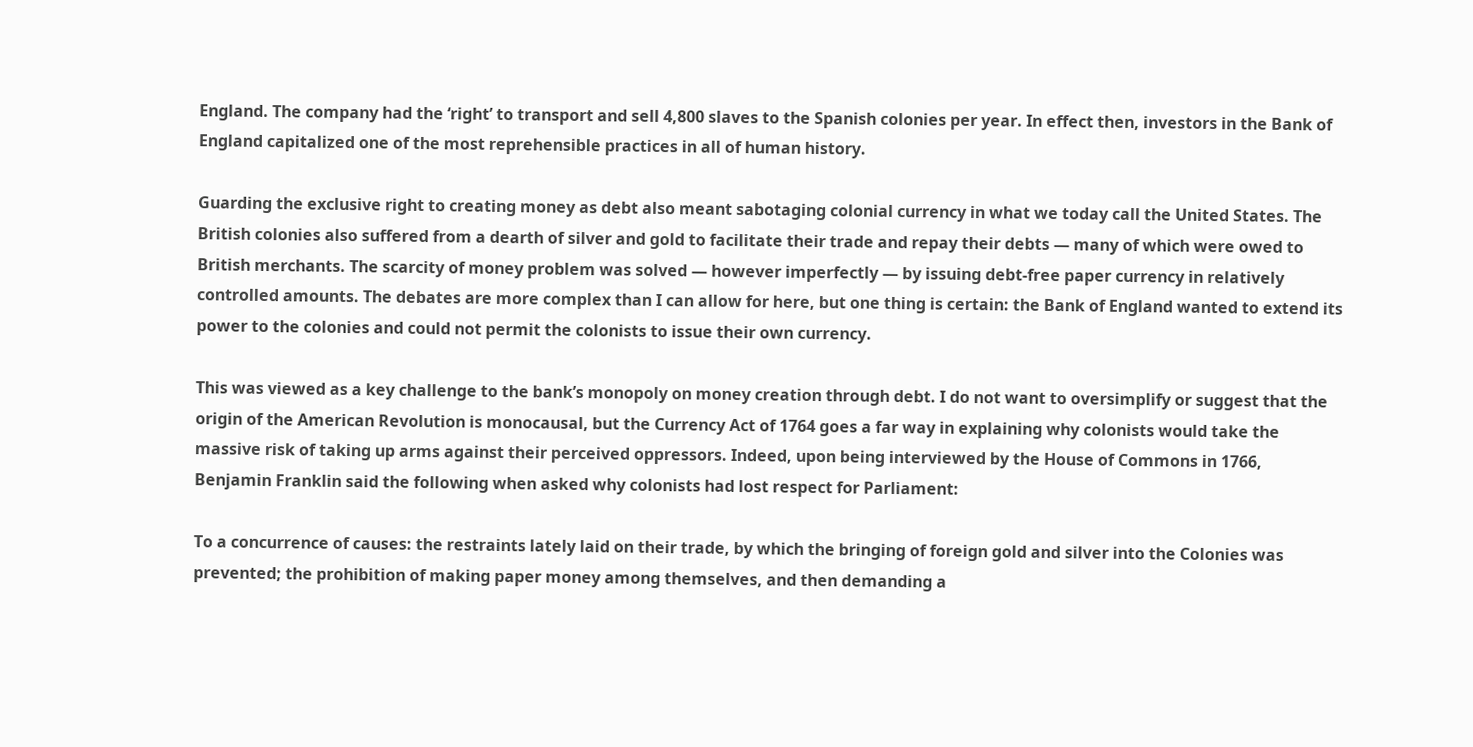England. The company had the ‘right’ to transport and sell 4,800 slaves to the Spanish colonies per year. In effect then, investors in the Bank of England capitalized one of the most reprehensible practices in all of human history.

Guarding the exclusive right to creating money as debt also meant sabotaging colonial currency in what we today call the United States. The British colonies also suffered from a dearth of silver and gold to facilitate their trade and repay their debts — many of which were owed to British merchants. The scarcity of money problem was solved — however imperfectly — by issuing debt-free paper currency in relatively controlled amounts. The debates are more complex than I can allow for here, but one thing is certain: the Bank of England wanted to extend its power to the colonies and could not permit the colonists to issue their own currency.

This was viewed as a key challenge to the bank’s monopoly on money creation through debt. I do not want to oversimplify or suggest that the origin of the American Revolution is monocausal, but the Currency Act of 1764 goes a far way in explaining why colonists would take the massive risk of taking up arms against their perceived oppressors. Indeed, upon being interviewed by the House of Commons in 1766, Benjamin Franklin said the following when asked why colonists had lost respect for Parliament:

To a concurrence of causes: the restraints lately laid on their trade, by which the bringing of foreign gold and silver into the Colonies was prevented; the prohibition of making paper money among themselves, and then demanding a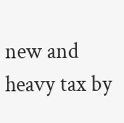new and heavy tax by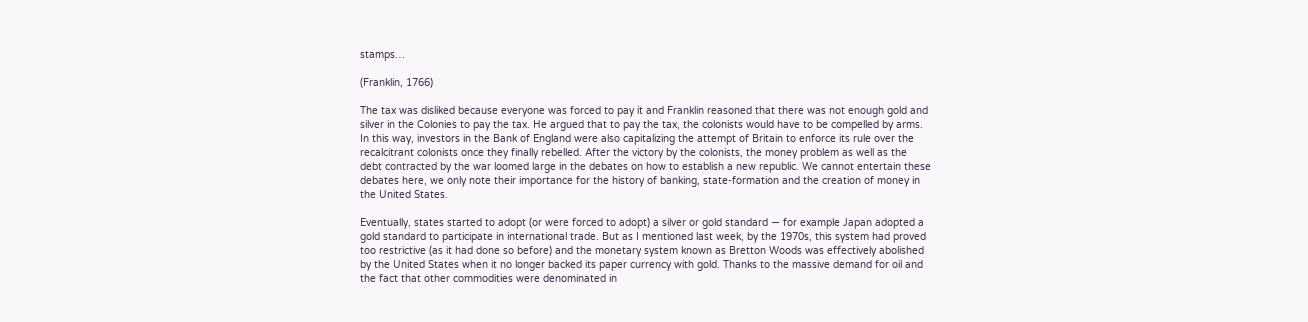stamps…

(Franklin, 1766)

The tax was disliked because everyone was forced to pay it and Franklin reasoned that there was not enough gold and silver in the Colonies to pay the tax. He argued that to pay the tax, the colonists would have to be compelled by arms. In this way, investors in the Bank of England were also capitalizing the attempt of Britain to enforce its rule over the recalcitrant colonists once they finally rebelled. After the victory by the colonists, the money problem as well as the debt contracted by the war loomed large in the debates on how to establish a new republic. We cannot entertain these debates here, we only note their importance for the history of banking, state-formation and the creation of money in the United States.

Eventually, states started to adopt (or were forced to adopt) a silver or gold standard — for example Japan adopted a gold standard to participate in international trade. But as I mentioned last week, by the 1970s, this system had proved too restrictive (as it had done so before) and the monetary system known as Bretton Woods was effectively abolished by the United States when it no longer backed its paper currency with gold. Thanks to the massive demand for oil and the fact that other commodities were denominated in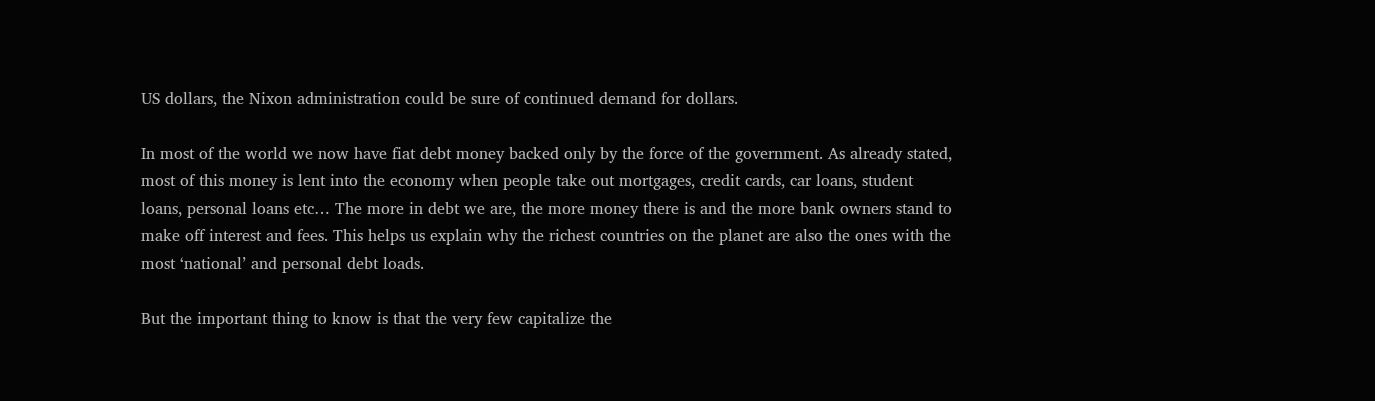US dollars, the Nixon administration could be sure of continued demand for dollars.

In most of the world we now have fiat debt money backed only by the force of the government. As already stated, most of this money is lent into the economy when people take out mortgages, credit cards, car loans, student loans, personal loans etc… The more in debt we are, the more money there is and the more bank owners stand to make off interest and fees. This helps us explain why the richest countries on the planet are also the ones with the most ‘national’ and personal debt loads.

But the important thing to know is that the very few capitalize the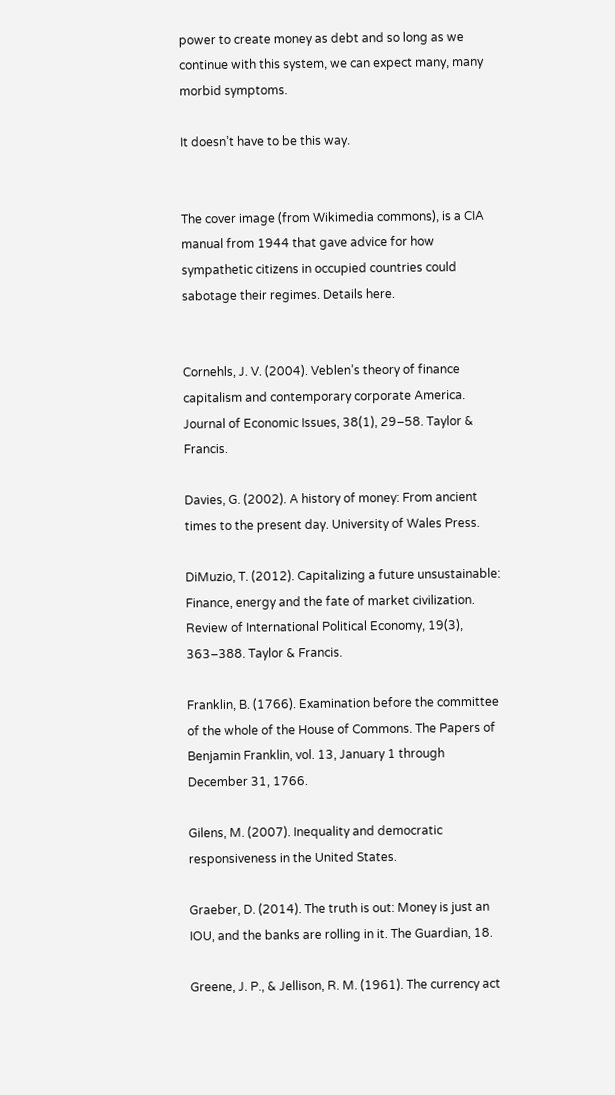power to create money as debt and so long as we continue with this system, we can expect many, many morbid symptoms.

It doesn’t have to be this way.


The cover image (from Wikimedia commons), is a CIA manual from 1944 that gave advice for how sympathetic citizens in occupied countries could sabotage their regimes. Details here.


Cornehls, J. V. (2004). Veblen’s theory of finance capitalism and contemporary corporate America. Journal of Economic Issues, 38(1), 29–58. Taylor & Francis.

Davies, G. (2002). A history of money: From ancient times to the present day. University of Wales Press.

DiMuzio, T. (2012). Capitalizing a future unsustainable: Finance, energy and the fate of market civilization. Review of International Political Economy, 19(3), 363–388. Taylor & Francis.

Franklin, B. (1766). Examination before the committee of the whole of the House of Commons. The Papers of Benjamin Franklin, vol. 13, January 1 through December 31, 1766.

Gilens, M. (2007). Inequality and democratic responsiveness in the United States.

Graeber, D. (2014). The truth is out: Money is just an IOU, and the banks are rolling in it. The Guardian, 18.

Greene, J. P., & Jellison, R. M. (1961). The currency act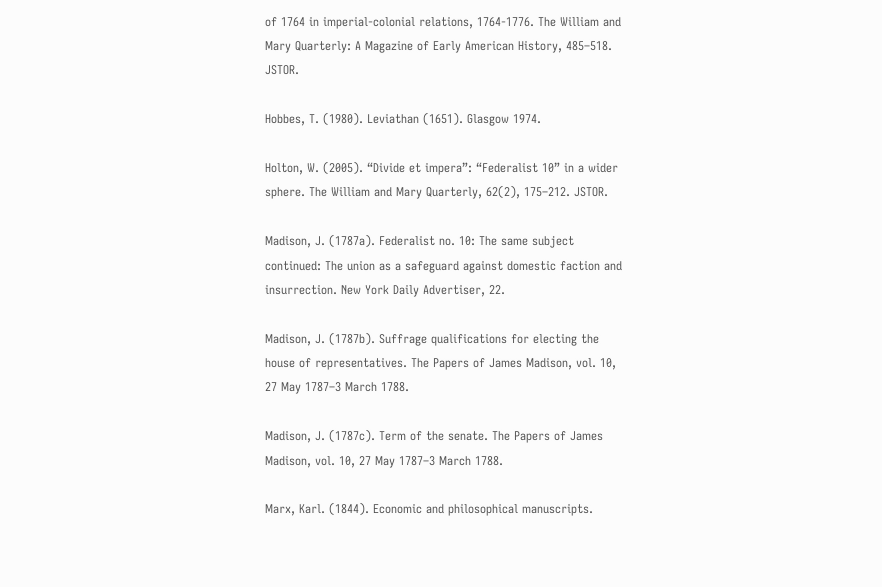of 1764 in imperial-colonial relations, 1764-1776. The William and Mary Quarterly: A Magazine of Early American History, 485–518. JSTOR.

Hobbes, T. (1980). Leviathan (1651). Glasgow 1974.

Holton, W. (2005). “Divide et impera”: “Federalist 10” in a wider sphere. The William and Mary Quarterly, 62(2), 175–212. JSTOR.

Madison, J. (1787a). Federalist no. 10: The same subject continued: The union as a safeguard against domestic faction and insurrection. New York Daily Advertiser, 22.

Madison, J. (1787b). Suffrage qualifications for electing the house of representatives. The Papers of James Madison, vol. 10, 27 May 1787–3 March 1788.

Madison, J. (1787c). Term of the senate. The Papers of James Madison, vol. 10, 27 May 1787–3 March 1788.

Marx, Karl. (1844). Economic and philosophical manuscripts.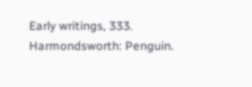Early writings, 333. Harmondsworth: Penguin.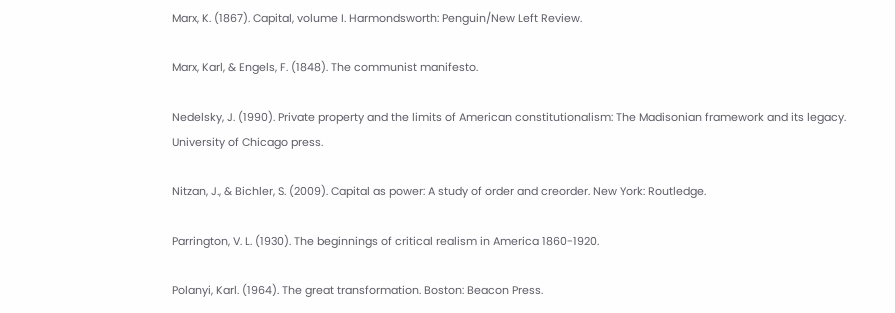Marx, K. (1867). Capital, volume I. Harmondsworth: Penguin/New Left Review.

Marx, Karl, & Engels, F. (1848). The communist manifesto.

Nedelsky, J. (1990). Private property and the limits of American constitutionalism: The Madisonian framework and its legacy. University of Chicago press.

Nitzan, J., & Bichler, S. (2009). Capital as power: A study of order and creorder. New York: Routledge.

Parrington, V. L. (1930). The beginnings of critical realism in America 1860-1920.

Polanyi, Karl. (1964). The great transformation. Boston: Beacon Press.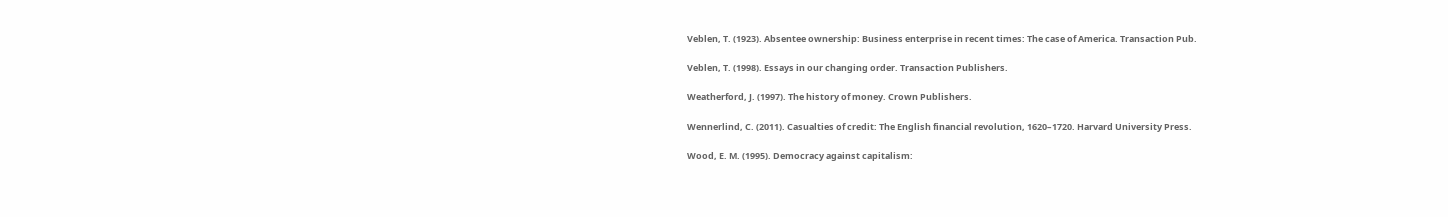Veblen, T. (1923). Absentee ownership: Business enterprise in recent times: The case of America. Transaction Pub.

Veblen, T. (1998). Essays in our changing order. Transaction Publishers.

Weatherford, J. (1997). The history of money. Crown Publishers.

Wennerlind, C. (2011). Casualties of credit: The English financial revolution, 1620–1720. Harvard University Press.

Wood, E. M. (1995). Democracy against capitalism: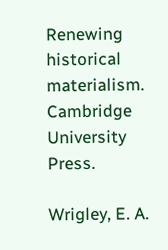Renewing historical materialism. Cambridge University Press.

Wrigley, E. A.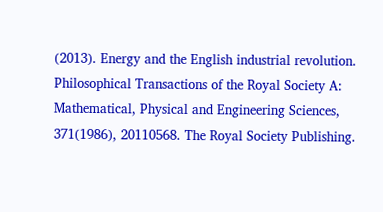(2013). Energy and the English industrial revolution. Philosophical Transactions of the Royal Society A: Mathematical, Physical and Engineering Sciences, 371(1986), 20110568. The Royal Society Publishing.